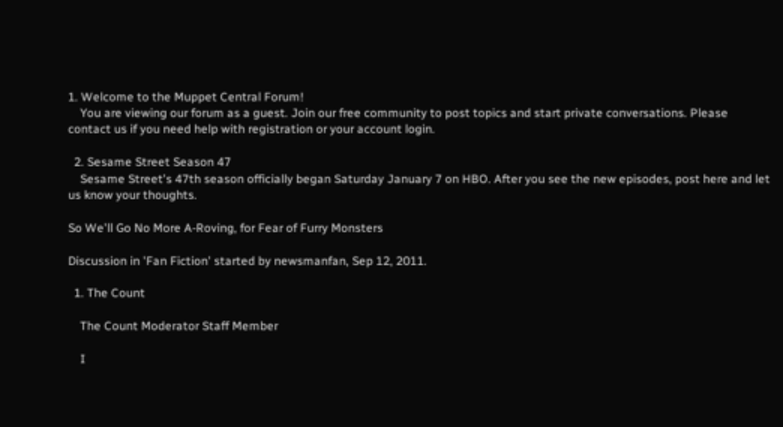1. Welcome to the Muppet Central Forum!
    You are viewing our forum as a guest. Join our free community to post topics and start private conversations. Please contact us if you need help with registration or your account login.

  2. Sesame Street Season 47
    Sesame Street's 47th season officially began Saturday January 7 on HBO. After you see the new episodes, post here and let us know your thoughts.

So We'll Go No More A-Roving, for Fear of Furry Monsters

Discussion in 'Fan Fiction' started by newsmanfan, Sep 12, 2011.

  1. The Count

    The Count Moderator Staff Member

    I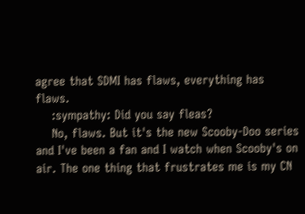agree that SDMI has flaws, everything has flaws.
    :sympathy: Did you say fleas?
    No, flaws. But it's the new Scooby-Doo series and I've been a fan and I watch when Scooby's on air. The one thing that frustrates me is my CN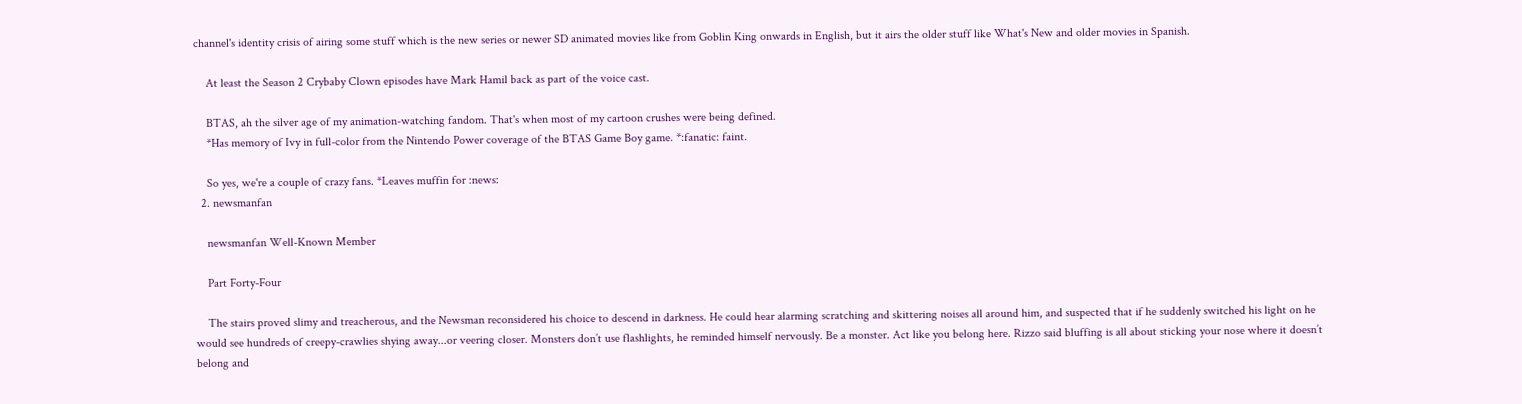channel's identity crisis of airing some stuff which is the new series or newer SD animated movies like from Goblin King onwards in English, but it airs the older stuff like What's New and older movies in Spanish.

    At least the Season 2 Crybaby Clown episodes have Mark Hamil back as part of the voice cast.

    BTAS, ah the silver age of my animation-watching fandom. That's when most of my cartoon crushes were being defined.
    *Has memory of Ivy in full-color from the Nintendo Power coverage of the BTAS Game Boy game. *:fanatic: faint.

    So yes, we're a couple of crazy fans. *Leaves muffin for :news:
  2. newsmanfan

    newsmanfan Well-Known Member

    Part Forty-Four

    The stairs proved slimy and treacherous, and the Newsman reconsidered his choice to descend in darkness. He could hear alarming scratching and skittering noises all around him, and suspected that if he suddenly switched his light on he would see hundreds of creepy-crawlies shying away...or veering closer. Monsters don’t use flashlights, he reminded himself nervously. Be a monster. Act like you belong here. Rizzo said bluffing is all about sticking your nose where it doesn’t belong and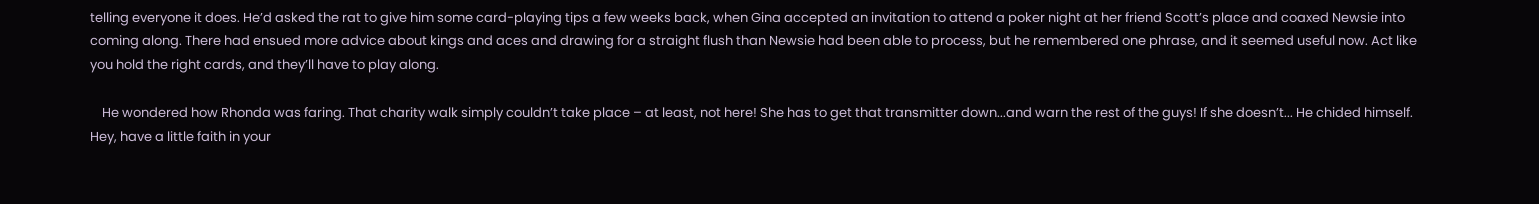telling everyone it does. He’d asked the rat to give him some card-playing tips a few weeks back, when Gina accepted an invitation to attend a poker night at her friend Scott’s place and coaxed Newsie into coming along. There had ensued more advice about kings and aces and drawing for a straight flush than Newsie had been able to process, but he remembered one phrase, and it seemed useful now. Act like you hold the right cards, and they’ll have to play along.

    He wondered how Rhonda was faring. That charity walk simply couldn’t take place – at least, not here! She has to get that transmitter down...and warn the rest of the guys! If she doesn’t... He chided himself. Hey, have a little faith in your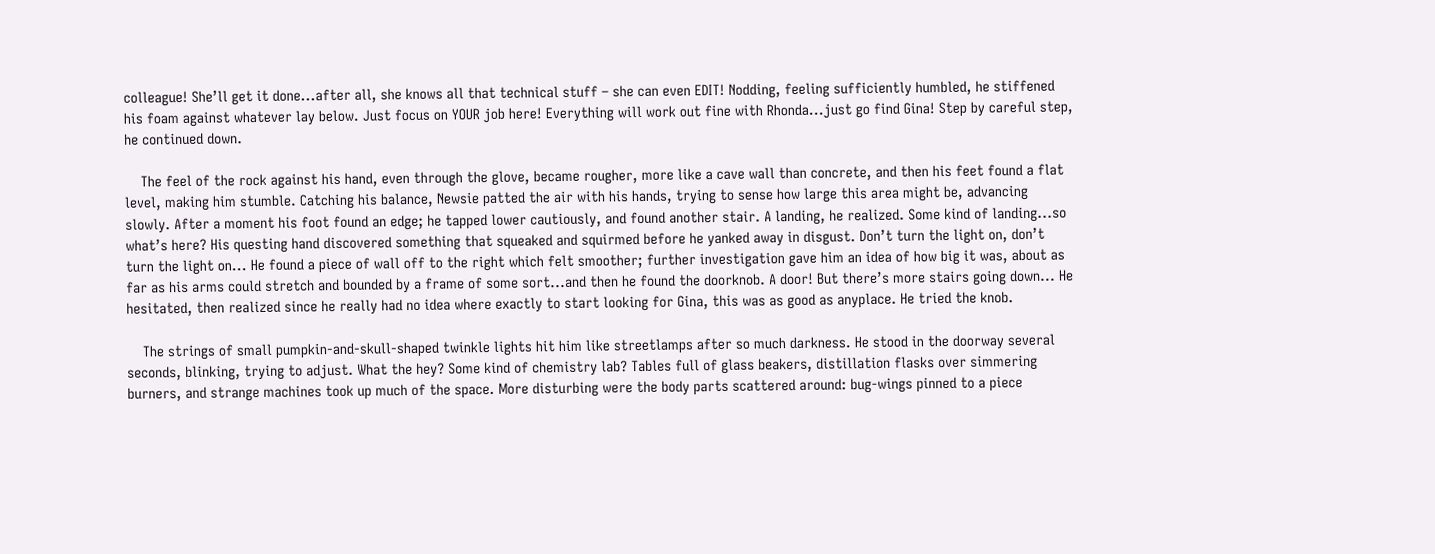colleague! She’ll get it done...after all, she knows all that technical stuff – she can even EDIT! Nodding, feeling sufficiently humbled, he stiffened his foam against whatever lay below. Just focus on YOUR job here! Everything will work out fine with Rhonda...just go find Gina! Step by careful step, he continued down.

    The feel of the rock against his hand, even through the glove, became rougher, more like a cave wall than concrete, and then his feet found a flat level, making him stumble. Catching his balance, Newsie patted the air with his hands, trying to sense how large this area might be, advancing slowly. After a moment his foot found an edge; he tapped lower cautiously, and found another stair. A landing, he realized. Some kind of landing...so what’s here? His questing hand discovered something that squeaked and squirmed before he yanked away in disgust. Don’t turn the light on, don’t turn the light on... He found a piece of wall off to the right which felt smoother; further investigation gave him an idea of how big it was, about as far as his arms could stretch and bounded by a frame of some sort...and then he found the doorknob. A door! But there’s more stairs going down... He hesitated, then realized since he really had no idea where exactly to start looking for Gina, this was as good as anyplace. He tried the knob.

    The strings of small pumpkin-and-skull-shaped twinkle lights hit him like streetlamps after so much darkness. He stood in the doorway several seconds, blinking, trying to adjust. What the hey? Some kind of chemistry lab? Tables full of glass beakers, distillation flasks over simmering burners, and strange machines took up much of the space. More disturbing were the body parts scattered around: bug-wings pinned to a piece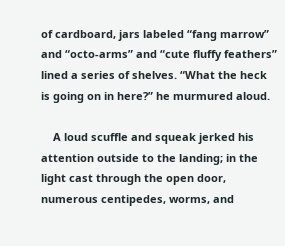of cardboard, jars labeled “fang marrow” and “octo-arms” and “cute fluffy feathers” lined a series of shelves. “What the heck is going on in here?” he murmured aloud.

    A loud scuffle and squeak jerked his attention outside to the landing; in the light cast through the open door, numerous centipedes, worms, and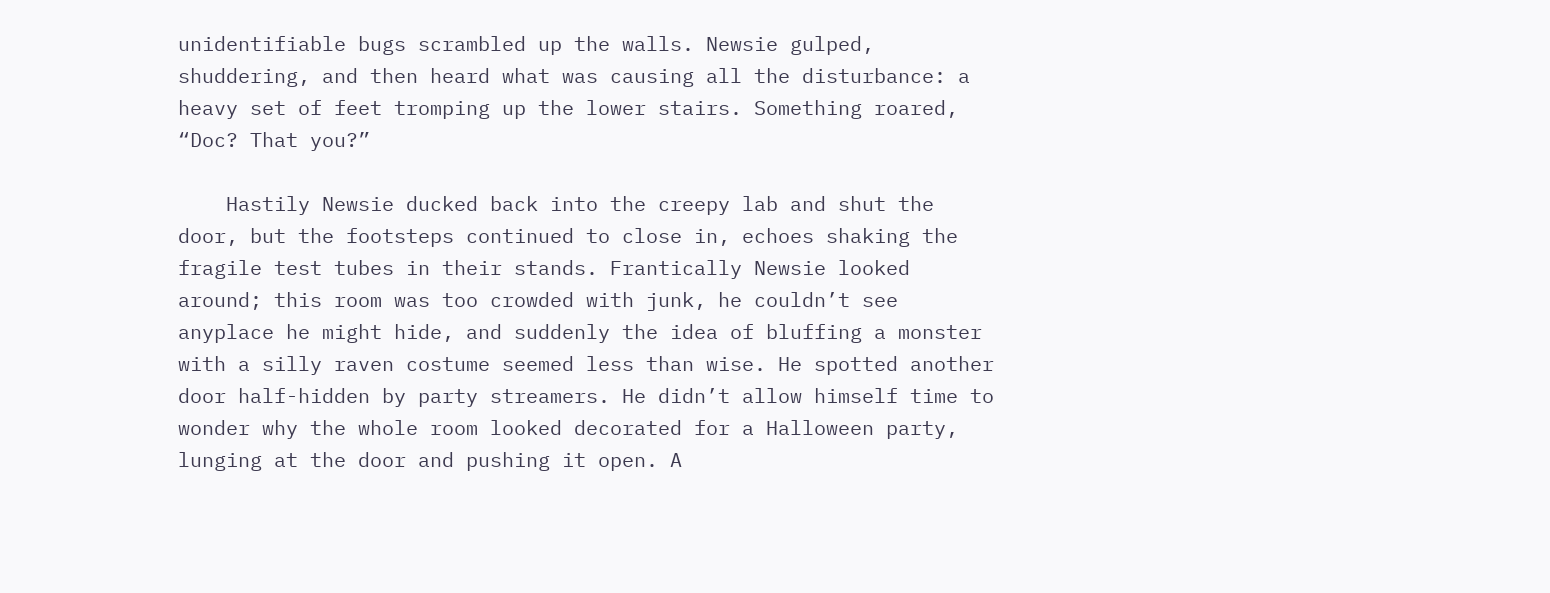unidentifiable bugs scrambled up the walls. Newsie gulped, shuddering, and then heard what was causing all the disturbance: a heavy set of feet tromping up the lower stairs. Something roared, “Doc? That you?”

    Hastily Newsie ducked back into the creepy lab and shut the door, but the footsteps continued to close in, echoes shaking the fragile test tubes in their stands. Frantically Newsie looked around; this room was too crowded with junk, he couldn’t see anyplace he might hide, and suddenly the idea of bluffing a monster with a silly raven costume seemed less than wise. He spotted another door half-hidden by party streamers. He didn’t allow himself time to wonder why the whole room looked decorated for a Halloween party, lunging at the door and pushing it open. A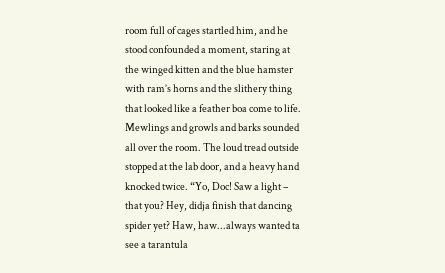room full of cages startled him, and he stood confounded a moment, staring at the winged kitten and the blue hamster with ram’s horns and the slithery thing that looked like a feather boa come to life. Mewlings and growls and barks sounded all over the room. The loud tread outside stopped at the lab door, and a heavy hand knocked twice. “Yo, Doc! Saw a light – that you? Hey, didja finish that dancing spider yet? Haw, haw...always wanted ta see a tarantula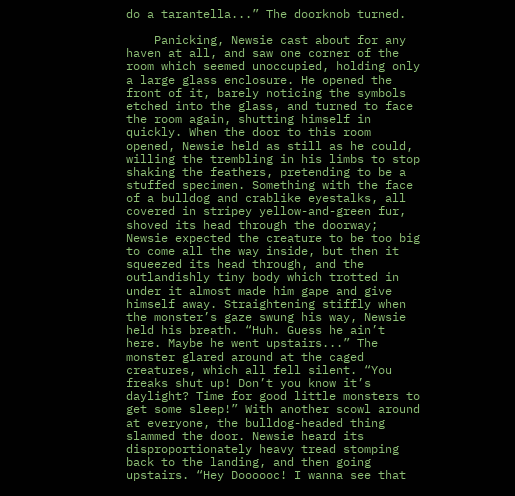do a tarantella...” The doorknob turned.

    Panicking, Newsie cast about for any haven at all, and saw one corner of the room which seemed unoccupied, holding only a large glass enclosure. He opened the front of it, barely noticing the symbols etched into the glass, and turned to face the room again, shutting himself in quickly. When the door to this room opened, Newsie held as still as he could, willing the trembling in his limbs to stop shaking the feathers, pretending to be a stuffed specimen. Something with the face of a bulldog and crablike eyestalks, all covered in stripey yellow-and-green fur, shoved its head through the doorway; Newsie expected the creature to be too big to come all the way inside, but then it squeezed its head through, and the outlandishly tiny body which trotted in under it almost made him gape and give himself away. Straightening stiffly when the monster’s gaze swung his way, Newsie held his breath. “Huh. Guess he ain’t here. Maybe he went upstairs...” The monster glared around at the caged creatures, which all fell silent. “You freaks shut up! Don’t you know it’s daylight? Time for good little monsters to get some sleep!” With another scowl around at everyone, the bulldog-headed thing slammed the door. Newsie heard its disproportionately heavy tread stomping back to the landing, and then going upstairs. “Hey Doooooc! I wanna see that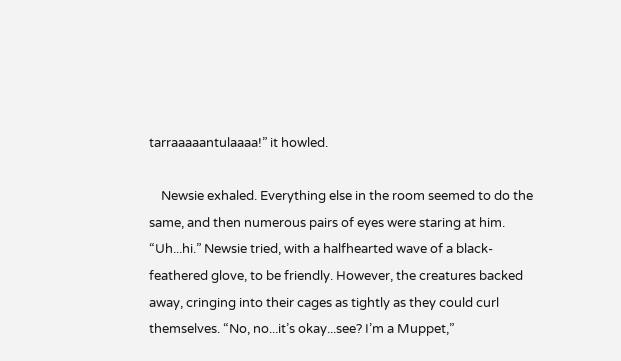tarraaaaantulaaaa!” it howled.

    Newsie exhaled. Everything else in the room seemed to do the same, and then numerous pairs of eyes were staring at him. “Uh...hi.” Newsie tried, with a halfhearted wave of a black-feathered glove, to be friendly. However, the creatures backed away, cringing into their cages as tightly as they could curl themselves. “No, no...it’s okay...see? I’m a Muppet,”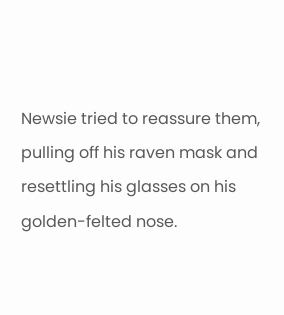Newsie tried to reassure them, pulling off his raven mask and resettling his glasses on his golden-felted nose.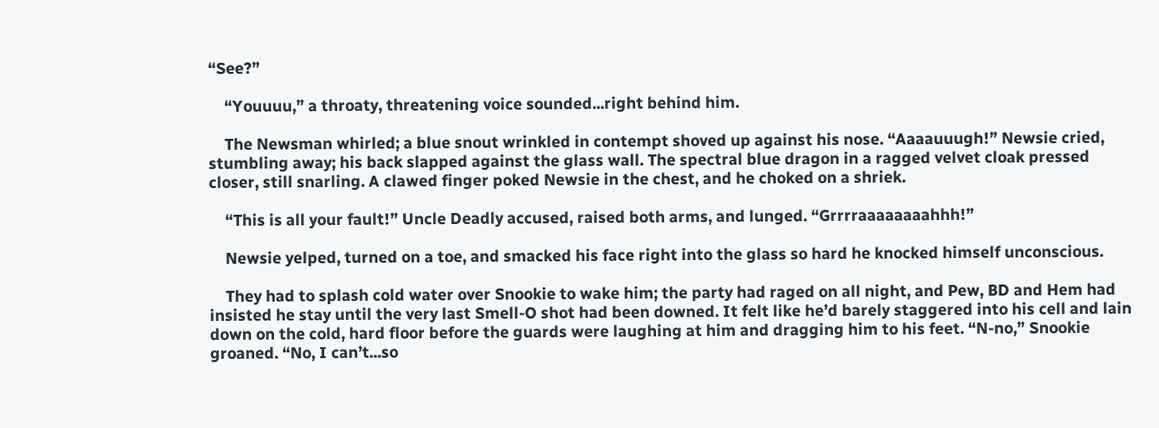“See?”

    “Youuuu,” a throaty, threatening voice sounded...right behind him.

    The Newsman whirled; a blue snout wrinkled in contempt shoved up against his nose. “Aaaauuugh!” Newsie cried, stumbling away; his back slapped against the glass wall. The spectral blue dragon in a ragged velvet cloak pressed closer, still snarling. A clawed finger poked Newsie in the chest, and he choked on a shriek.

    “This is all your fault!” Uncle Deadly accused, raised both arms, and lunged. “Grrrraaaaaaaahhh!”

    Newsie yelped, turned on a toe, and smacked his face right into the glass so hard he knocked himself unconscious.

    They had to splash cold water over Snookie to wake him; the party had raged on all night, and Pew, BD and Hem had insisted he stay until the very last Smell-O shot had been downed. It felt like he’d barely staggered into his cell and lain down on the cold, hard floor before the guards were laughing at him and dragging him to his feet. “N-no,” Snookie groaned. “No, I can’t...so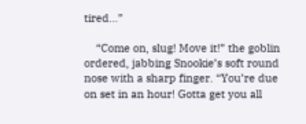tired...”

    “Come on, slug! Move it!” the goblin ordered, jabbing Snookie’s soft round nose with a sharp finger. “You’re due on set in an hour! Gotta get you all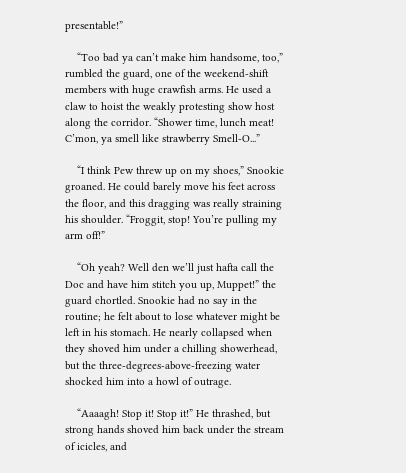presentable!”

    “Too bad ya can’t make him handsome, too,” rumbled the guard, one of the weekend-shift members with huge crawfish arms. He used a claw to hoist the weakly protesting show host along the corridor. “Shower time, lunch meat! C’mon, ya smell like strawberry Smell-O...”

    “I think Pew threw up on my shoes,” Snookie groaned. He could barely move his feet across the floor, and this dragging was really straining his shoulder. “Froggit, stop! You’re pulling my arm off!”

    “Oh yeah? Well den we’ll just hafta call the Doc and have him stitch you up, Muppet!” the guard chortled. Snookie had no say in the routine; he felt about to lose whatever might be left in his stomach. He nearly collapsed when they shoved him under a chilling showerhead, but the three-degrees-above-freezing water shocked him into a howl of outrage.

    “Aaaagh! Stop it! Stop it!” He thrashed, but strong hands shoved him back under the stream of icicles, and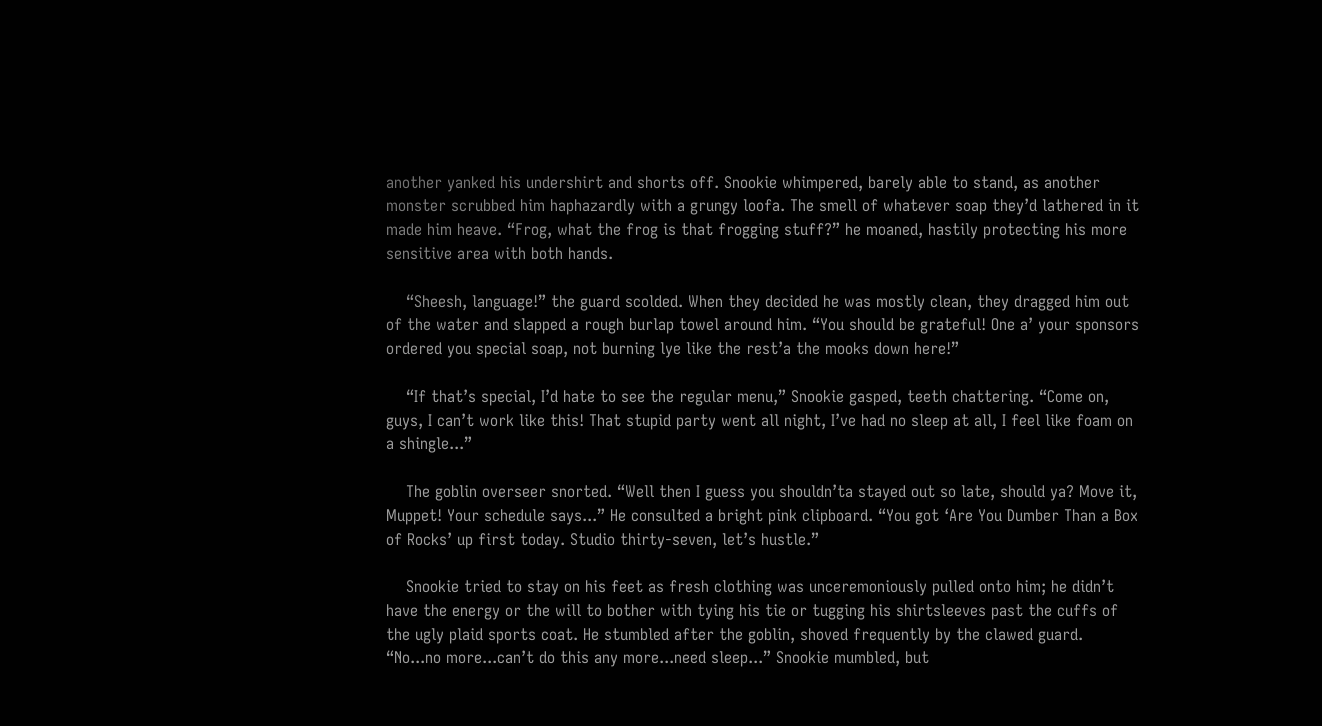another yanked his undershirt and shorts off. Snookie whimpered, barely able to stand, as another monster scrubbed him haphazardly with a grungy loofa. The smell of whatever soap they’d lathered in it made him heave. “Frog, what the frog is that frogging stuff?” he moaned, hastily protecting his more sensitive area with both hands.

    “Sheesh, language!” the guard scolded. When they decided he was mostly clean, they dragged him out of the water and slapped a rough burlap towel around him. “You should be grateful! One a’ your sponsors ordered you special soap, not burning lye like the rest’a the mooks down here!”

    “If that’s special, I’d hate to see the regular menu,” Snookie gasped, teeth chattering. “Come on, guys, I can’t work like this! That stupid party went all night, I’ve had no sleep at all, I feel like foam on a shingle...”

    The goblin overseer snorted. “Well then I guess you shouldn’ta stayed out so late, should ya? Move it, Muppet! Your schedule says...” He consulted a bright pink clipboard. “You got ‘Are You Dumber Than a Box of Rocks’ up first today. Studio thirty-seven, let’s hustle.”

    Snookie tried to stay on his feet as fresh clothing was unceremoniously pulled onto him; he didn’t have the energy or the will to bother with tying his tie or tugging his shirtsleeves past the cuffs of the ugly plaid sports coat. He stumbled after the goblin, shoved frequently by the clawed guard. “No...no more...can’t do this any more...need sleep...” Snookie mumbled, but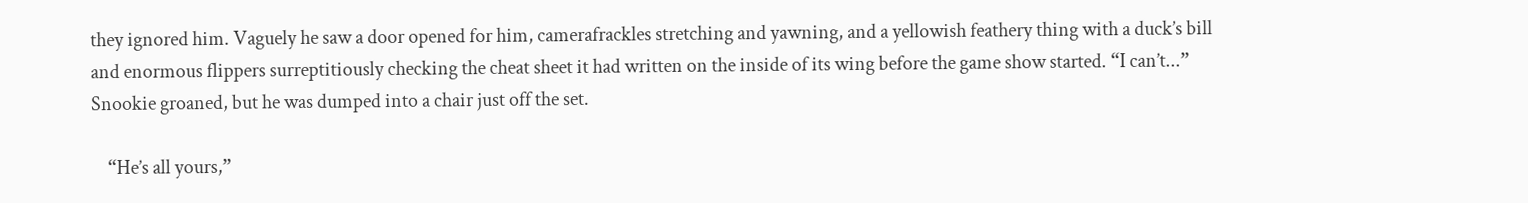they ignored him. Vaguely he saw a door opened for him, camerafrackles stretching and yawning, and a yellowish feathery thing with a duck’s bill and enormous flippers surreptitiously checking the cheat sheet it had written on the inside of its wing before the game show started. “I can’t...” Snookie groaned, but he was dumped into a chair just off the set.

    “He’s all yours,”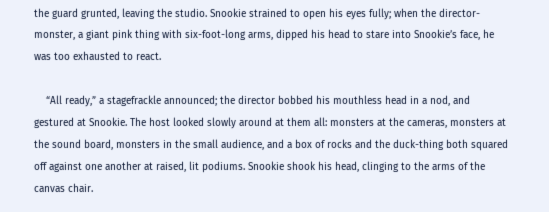the guard grunted, leaving the studio. Snookie strained to open his eyes fully; when the director-monster, a giant pink thing with six-foot-long arms, dipped his head to stare into Snookie’s face, he was too exhausted to react.

    “All ready,” a stagefrackle announced; the director bobbed his mouthless head in a nod, and gestured at Snookie. The host looked slowly around at them all: monsters at the cameras, monsters at the sound board, monsters in the small audience, and a box of rocks and the duck-thing both squared off against one another at raised, lit podiums. Snookie shook his head, clinging to the arms of the canvas chair.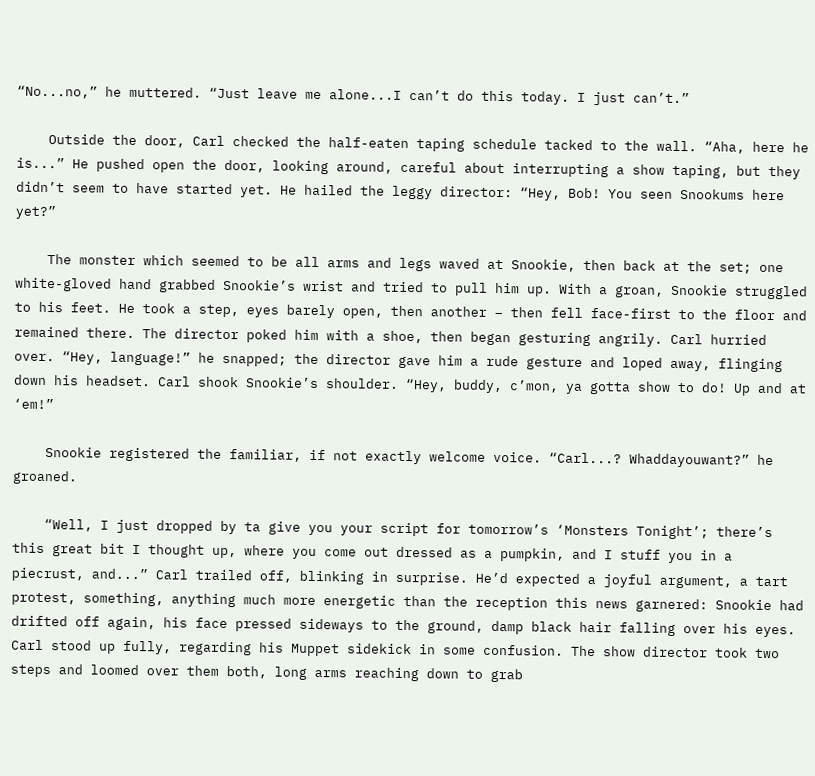“No...no,” he muttered. “Just leave me alone...I can’t do this today. I just can’t.”

    Outside the door, Carl checked the half-eaten taping schedule tacked to the wall. “Aha, here he is...” He pushed open the door, looking around, careful about interrupting a show taping, but they didn’t seem to have started yet. He hailed the leggy director: “Hey, Bob! You seen Snookums here yet?”

    The monster which seemed to be all arms and legs waved at Snookie, then back at the set; one white-gloved hand grabbed Snookie’s wrist and tried to pull him up. With a groan, Snookie struggled to his feet. He took a step, eyes barely open, then another – then fell face-first to the floor and remained there. The director poked him with a shoe, then began gesturing angrily. Carl hurried over. “Hey, language!” he snapped; the director gave him a rude gesture and loped away, flinging down his headset. Carl shook Snookie’s shoulder. “Hey, buddy, c’mon, ya gotta show to do! Up and at ‘em!”

    Snookie registered the familiar, if not exactly welcome voice. “Carl...? Whaddayouwant?” he groaned.

    “Well, I just dropped by ta give you your script for tomorrow’s ‘Monsters Tonight’; there’s this great bit I thought up, where you come out dressed as a pumpkin, and I stuff you in a piecrust, and...” Carl trailed off, blinking in surprise. He’d expected a joyful argument, a tart protest, something, anything much more energetic than the reception this news garnered: Snookie had drifted off again, his face pressed sideways to the ground, damp black hair falling over his eyes. Carl stood up fully, regarding his Muppet sidekick in some confusion. The show director took two steps and loomed over them both, long arms reaching down to grab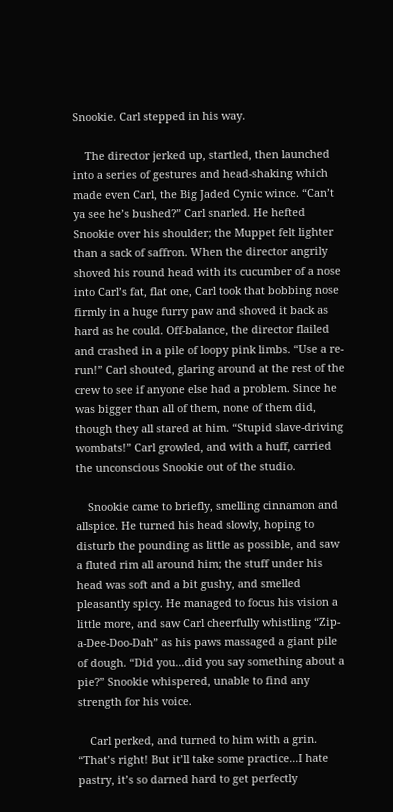Snookie. Carl stepped in his way.

    The director jerked up, startled, then launched into a series of gestures and head-shaking which made even Carl, the Big Jaded Cynic wince. “Can’t ya see he’s bushed?” Carl snarled. He hefted Snookie over his shoulder; the Muppet felt lighter than a sack of saffron. When the director angrily shoved his round head with its cucumber of a nose into Carl’s fat, flat one, Carl took that bobbing nose firmly in a huge furry paw and shoved it back as hard as he could. Off-balance, the director flailed and crashed in a pile of loopy pink limbs. “Use a re-run!” Carl shouted, glaring around at the rest of the crew to see if anyone else had a problem. Since he was bigger than all of them, none of them did, though they all stared at him. “Stupid slave-driving wombats!” Carl growled, and with a huff, carried the unconscious Snookie out of the studio.

    Snookie came to briefly, smelling cinnamon and allspice. He turned his head slowly, hoping to disturb the pounding as little as possible, and saw a fluted rim all around him; the stuff under his head was soft and a bit gushy, and smelled pleasantly spicy. He managed to focus his vision a little more, and saw Carl cheerfully whistling “Zip-a-Dee-Doo-Dah” as his paws massaged a giant pile of dough. “Did you...did you say something about a pie?” Snookie whispered, unable to find any strength for his voice.

    Carl perked, and turned to him with a grin. “That’s right! But it’ll take some practice...I hate pastry, it’s so darned hard to get perfectly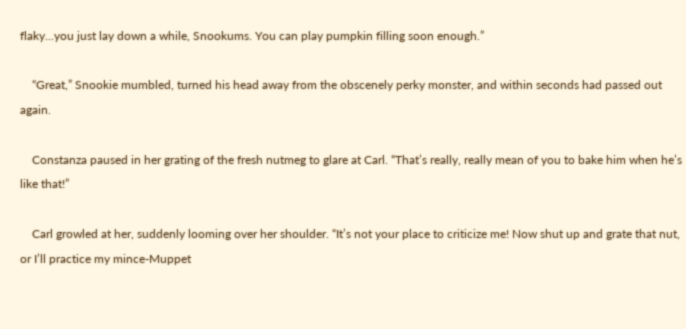flaky...you just lay down a while, Snookums. You can play pumpkin filling soon enough.”

    “Great,” Snookie mumbled, turned his head away from the obscenely perky monster, and within seconds had passed out again.

    Constanza paused in her grating of the fresh nutmeg to glare at Carl. “That’s really, really mean of you to bake him when he’s like that!”

    Carl growled at her, suddenly looming over her shoulder. “It’s not your place to criticize me! Now shut up and grate that nut, or I’ll practice my mince-Muppet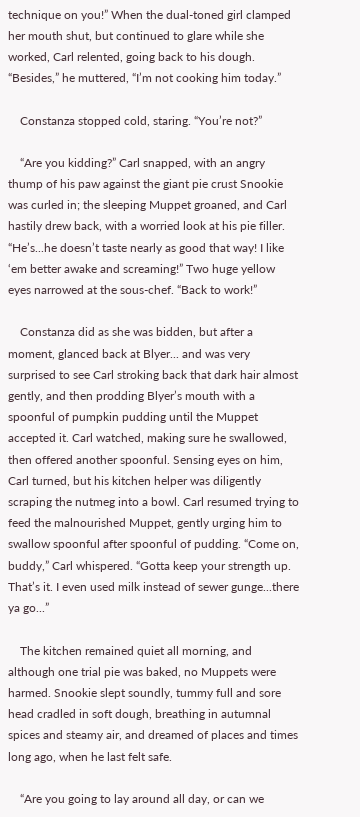technique on you!” When the dual-toned girl clamped her mouth shut, but continued to glare while she worked, Carl relented, going back to his dough. “Besides,” he muttered, “I’m not cooking him today.”

    Constanza stopped cold, staring. “You’re not?”

    “Are you kidding?” Carl snapped, with an angry thump of his paw against the giant pie crust Snookie was curled in; the sleeping Muppet groaned, and Carl hastily drew back, with a worried look at his pie filler. “He’s...he doesn’t taste nearly as good that way! I like ‘em better awake and screaming!” Two huge yellow eyes narrowed at the sous-chef. “Back to work!”

    Constanza did as she was bidden, but after a moment, glanced back at Blyer... and was very surprised to see Carl stroking back that dark hair almost gently, and then prodding Blyer’s mouth with a spoonful of pumpkin pudding until the Muppet accepted it. Carl watched, making sure he swallowed, then offered another spoonful. Sensing eyes on him, Carl turned, but his kitchen helper was diligently scraping the nutmeg into a bowl. Carl resumed trying to feed the malnourished Muppet, gently urging him to swallow spoonful after spoonful of pudding. “Come on, buddy,” Carl whispered. “Gotta keep your strength up. That’s it. I even used milk instead of sewer gunge...there ya go...”

    The kitchen remained quiet all morning, and although one trial pie was baked, no Muppets were harmed. Snookie slept soundly, tummy full and sore head cradled in soft dough, breathing in autumnal spices and steamy air, and dreamed of places and times long ago, when he last felt safe.

    “Are you going to lay around all day, or can we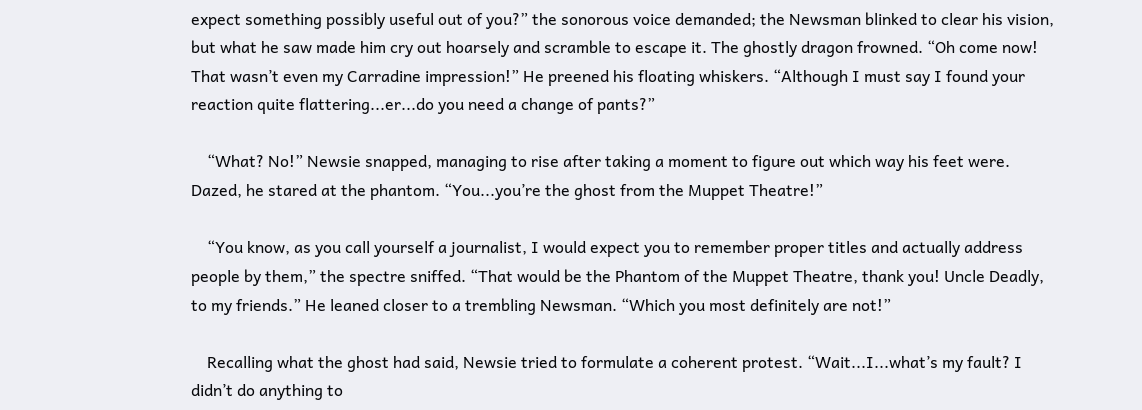expect something possibly useful out of you?” the sonorous voice demanded; the Newsman blinked to clear his vision, but what he saw made him cry out hoarsely and scramble to escape it. The ghostly dragon frowned. “Oh come now! That wasn’t even my Carradine impression!” He preened his floating whiskers. “Although I must say I found your reaction quite flattering...er...do you need a change of pants?”

    “What? No!” Newsie snapped, managing to rise after taking a moment to figure out which way his feet were. Dazed, he stared at the phantom. “You...you’re the ghost from the Muppet Theatre!”

    “You know, as you call yourself a journalist, I would expect you to remember proper titles and actually address people by them,” the spectre sniffed. “That would be the Phantom of the Muppet Theatre, thank you! Uncle Deadly, to my friends.” He leaned closer to a trembling Newsman. “Which you most definitely are not!”

    Recalling what the ghost had said, Newsie tried to formulate a coherent protest. “Wait...I...what’s my fault? I didn’t do anything to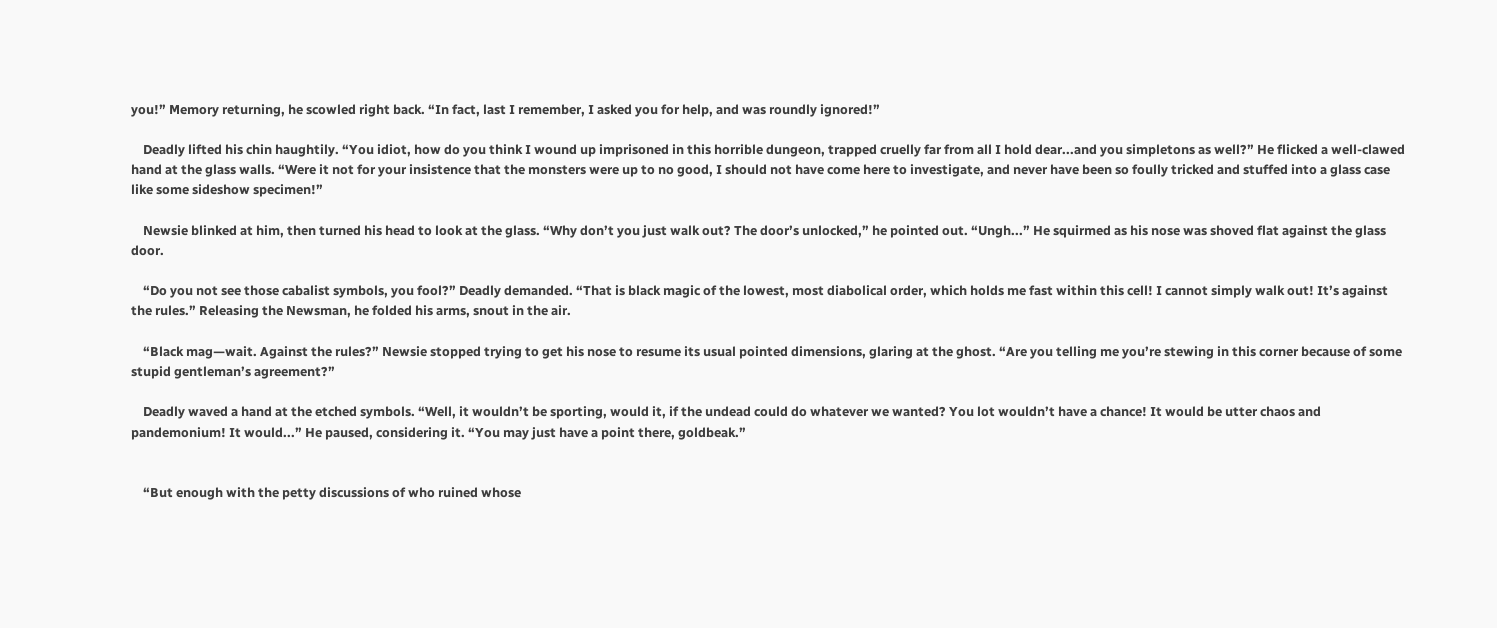you!” Memory returning, he scowled right back. “In fact, last I remember, I asked you for help, and was roundly ignored!”

    Deadly lifted his chin haughtily. “You idiot, how do you think I wound up imprisoned in this horrible dungeon, trapped cruelly far from all I hold dear...and you simpletons as well?” He flicked a well-clawed hand at the glass walls. “Were it not for your insistence that the monsters were up to no good, I should not have come here to investigate, and never have been so foully tricked and stuffed into a glass case like some sideshow specimen!”

    Newsie blinked at him, then turned his head to look at the glass. “Why don’t you just walk out? The door’s unlocked,” he pointed out. “Ungh...” He squirmed as his nose was shoved flat against the glass door.

    “Do you not see those cabalist symbols, you fool?” Deadly demanded. “That is black magic of the lowest, most diabolical order, which holds me fast within this cell! I cannot simply walk out! It’s against the rules.” Releasing the Newsman, he folded his arms, snout in the air.

    “Black mag—wait. Against the rules?” Newsie stopped trying to get his nose to resume its usual pointed dimensions, glaring at the ghost. “Are you telling me you’re stewing in this corner because of some stupid gentleman’s agreement?”

    Deadly waved a hand at the etched symbols. “Well, it wouldn’t be sporting, would it, if the undead could do whatever we wanted? You lot wouldn’t have a chance! It would be utter chaos and pandemonium! It would...” He paused, considering it. “You may just have a point there, goldbeak.”


    “But enough with the petty discussions of who ruined whose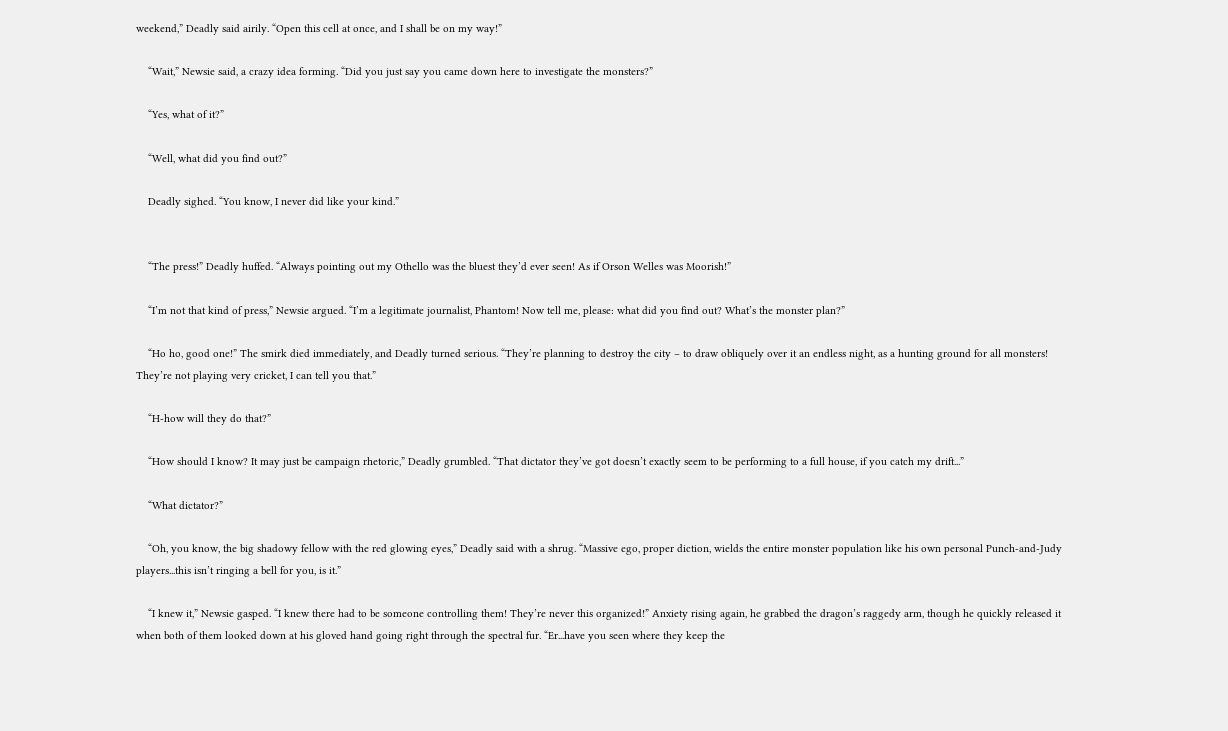weekend,” Deadly said airily. “Open this cell at once, and I shall be on my way!”

    “Wait,” Newsie said, a crazy idea forming. “Did you just say you came down here to investigate the monsters?”

    “Yes, what of it?”

    “Well, what did you find out?”

    Deadly sighed. “You know, I never did like your kind.”


    “The press!” Deadly huffed. “Always pointing out my Othello was the bluest they’d ever seen! As if Orson Welles was Moorish!”

    “I’m not that kind of press,” Newsie argued. “I’m a legitimate journalist, Phantom! Now tell me, please: what did you find out? What’s the monster plan?”

    “Ho ho, good one!” The smirk died immediately, and Deadly turned serious. “They’re planning to destroy the city – to draw obliquely over it an endless night, as a hunting ground for all monsters! They’re not playing very cricket, I can tell you that.”

    “H-how will they do that?”

    “How should I know? It may just be campaign rhetoric,” Deadly grumbled. “That dictator they’ve got doesn’t exactly seem to be performing to a full house, if you catch my drift...”

    “What dictator?”

    “Oh, you know, the big shadowy fellow with the red glowing eyes,” Deadly said with a shrug. “Massive ego, proper diction, wields the entire monster population like his own personal Punch-and-Judy players...this isn’t ringing a bell for you, is it.”

    “I knew it,” Newsie gasped. “I knew there had to be someone controlling them! They’re never this organized!” Anxiety rising again, he grabbed the dragon’s raggedy arm, though he quickly released it when both of them looked down at his gloved hand going right through the spectral fur. “Er...have you seen where they keep the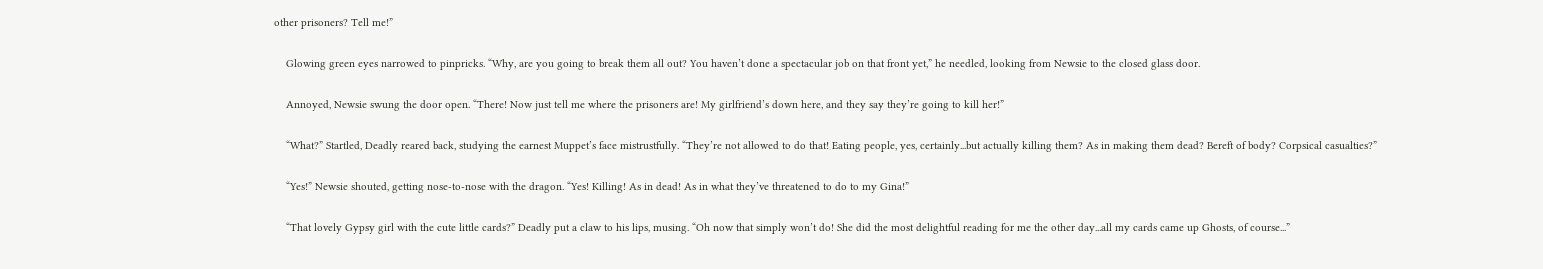other prisoners? Tell me!”

    Glowing green eyes narrowed to pinpricks. “Why, are you going to break them all out? You haven’t done a spectacular job on that front yet,” he needled, looking from Newsie to the closed glass door.

    Annoyed, Newsie swung the door open. “There! Now just tell me where the prisoners are! My girlfriend’s down here, and they say they’re going to kill her!”

    “What?” Startled, Deadly reared back, studying the earnest Muppet’s face mistrustfully. “They’re not allowed to do that! Eating people, yes, certainly...but actually killing them? As in making them dead? Bereft of body? Corpsical casualties?”

    “Yes!” Newsie shouted, getting nose-to-nose with the dragon. “Yes! Killing! As in dead! As in what they’ve threatened to do to my Gina!”

    “That lovely Gypsy girl with the cute little cards?” Deadly put a claw to his lips, musing. “Oh now that simply won’t do! She did the most delightful reading for me the other day...all my cards came up Ghosts, of course...”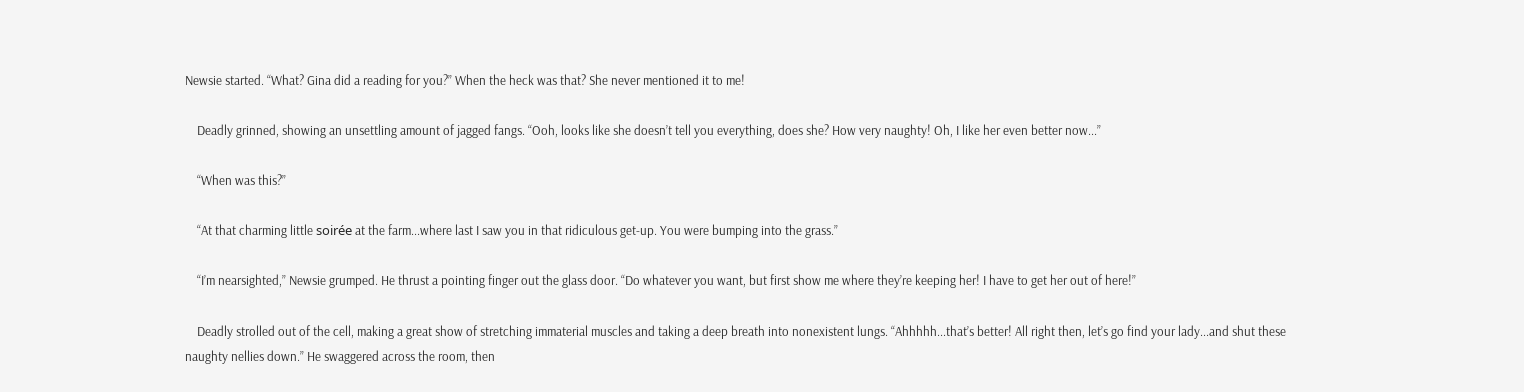Newsie started. “What? Gina did a reading for you?” When the heck was that? She never mentioned it to me!

    Deadly grinned, showing an unsettling amount of jagged fangs. “Ooh, looks like she doesn’t tell you everything, does she? How very naughty! Oh, I like her even better now...”

    “When was this?”

    “At that charming little soirée at the farm...where last I saw you in that ridiculous get-up. You were bumping into the grass.”

    “I’m nearsighted,” Newsie grumped. He thrust a pointing finger out the glass door. “Do whatever you want, but first show me where they’re keeping her! I have to get her out of here!”

    Deadly strolled out of the cell, making a great show of stretching immaterial muscles and taking a deep breath into nonexistent lungs. “Ahhhhh...that’s better! All right then, let’s go find your lady...and shut these naughty nellies down.” He swaggered across the room, then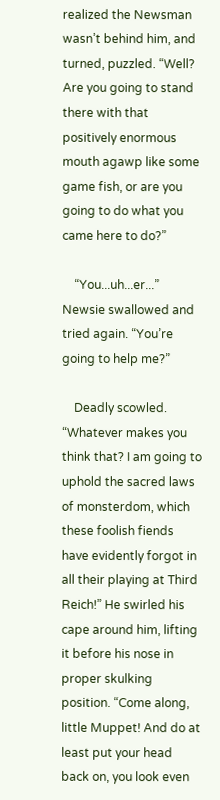realized the Newsman wasn’t behind him, and turned, puzzled. “Well? Are you going to stand there with that positively enormous mouth agawp like some game fish, or are you going to do what you came here to do?”

    “You...uh...er...” Newsie swallowed and tried again. “You’re going to help me?”

    Deadly scowled. “Whatever makes you think that? I am going to uphold the sacred laws of monsterdom, which these foolish fiends have evidently forgot in all their playing at Third Reich!” He swirled his cape around him, lifting it before his nose in proper skulking position. “Come along, little Muppet! And do at least put your head back on, you look even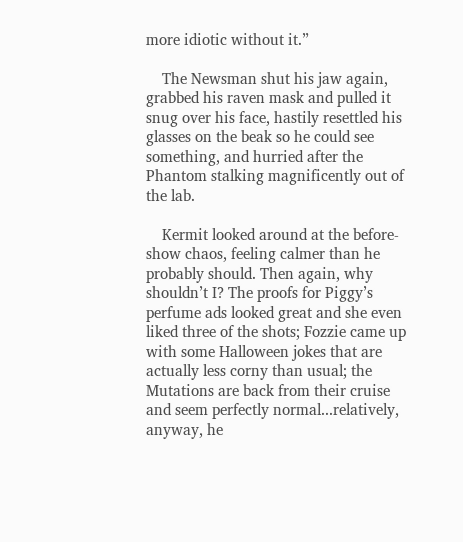more idiotic without it.”

    The Newsman shut his jaw again, grabbed his raven mask and pulled it snug over his face, hastily resettled his glasses on the beak so he could see something, and hurried after the Phantom stalking magnificently out of the lab.

    Kermit looked around at the before-show chaos, feeling calmer than he probably should. Then again, why shouldn’t I? The proofs for Piggy’s perfume ads looked great and she even liked three of the shots; Fozzie came up with some Halloween jokes that are actually less corny than usual; the Mutations are back from their cruise and seem perfectly normal...relatively, anyway, he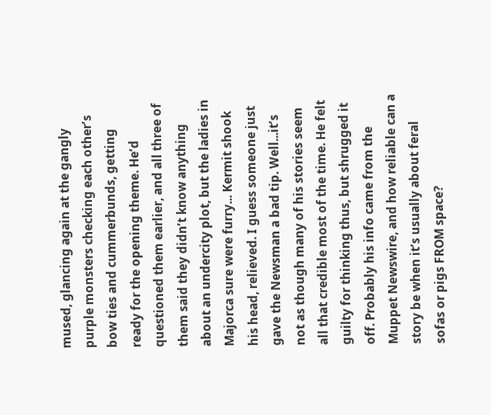mused, glancing again at the gangly purple monsters checking each other’s bow ties and cummerbunds, getting ready for the opening theme. He’d questioned them earlier, and all three of them said they didn’t know anything about an undercity plot, but the ladies in Majorca sure were furry... Kermit shook his head, relieved. I guess someone just gave the Newsman a bad tip. Well...it’s not as though many of his stories seem all that credible most of the time. He felt guilty for thinking thus, but shrugged it off. Probably his info came from the Muppet Newswire, and how reliable can a story be when it’s usually about feral sofas or pigs FROM space?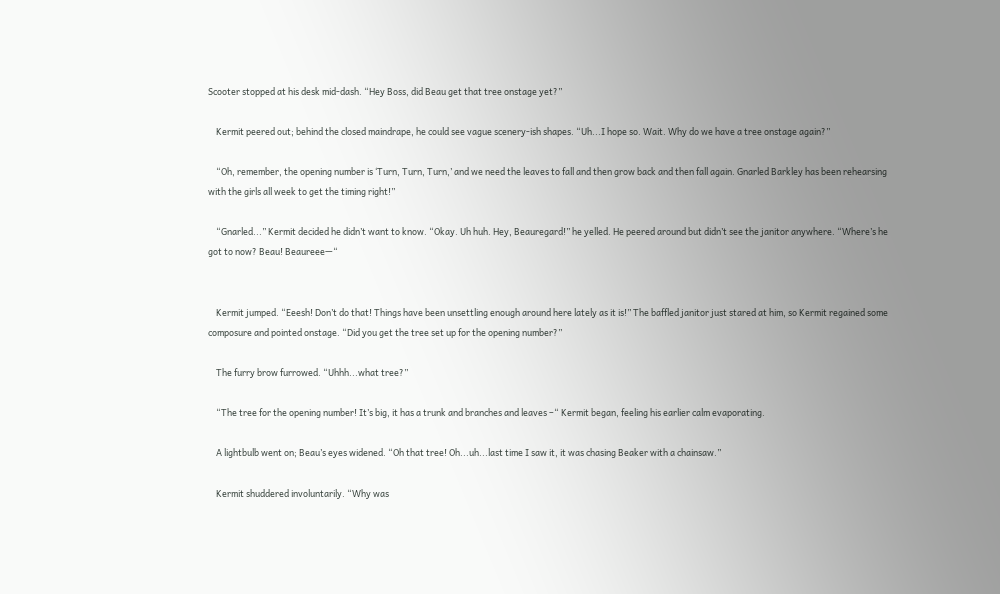Scooter stopped at his desk mid-dash. “Hey Boss, did Beau get that tree onstage yet?”

    Kermit peered out; behind the closed maindrape, he could see vague scenery-ish shapes. “Uh...I hope so. Wait. Why do we have a tree onstage again?”

    “Oh, remember, the opening number is ‘Turn, Turn, Turn,’ and we need the leaves to fall and then grow back and then fall again. Gnarled Barkley has been rehearsing with the girls all week to get the timing right!”

    “Gnarled...” Kermit decided he didn’t want to know. “Okay. Uh huh. Hey, Beauregard!” he yelled. He peered around but didn’t see the janitor anywhere. “Where’s he got to now? Beau! Beaureee—“


    Kermit jumped. “Eeesh! Don’t do that! Things have been unsettling enough around here lately as it is!” The baffled janitor just stared at him, so Kermit regained some composure and pointed onstage. “Did you get the tree set up for the opening number?”

    The furry brow furrowed. “Uhhh...what tree?”

    “The tree for the opening number! It’s big, it has a trunk and branches and leaves –“ Kermit began, feeling his earlier calm evaporating.

    A lightbulb went on; Beau’s eyes widened. “Oh that tree! Oh...uh...last time I saw it, it was chasing Beaker with a chainsaw.”

    Kermit shuddered involuntarily. “Why was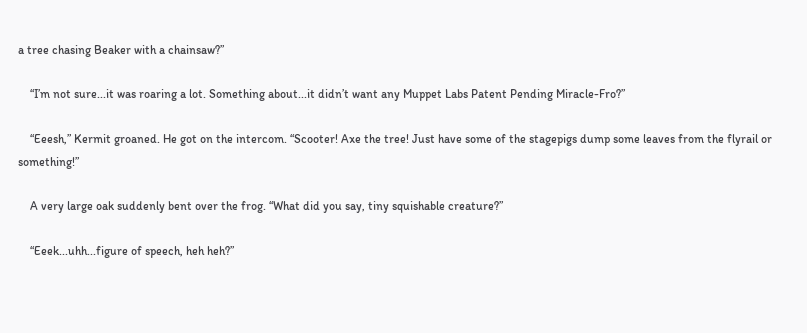a tree chasing Beaker with a chainsaw?”

    “I’m not sure...it was roaring a lot. Something about...it didn’t want any Muppet Labs Patent Pending Miracle-Fro?”

    “Eeesh,” Kermit groaned. He got on the intercom. “Scooter! Axe the tree! Just have some of the stagepigs dump some leaves from the flyrail or something!”

    A very large oak suddenly bent over the frog. “What did you say, tiny squishable creature?”

    “Eeek...uhh...figure of speech, heh heh?”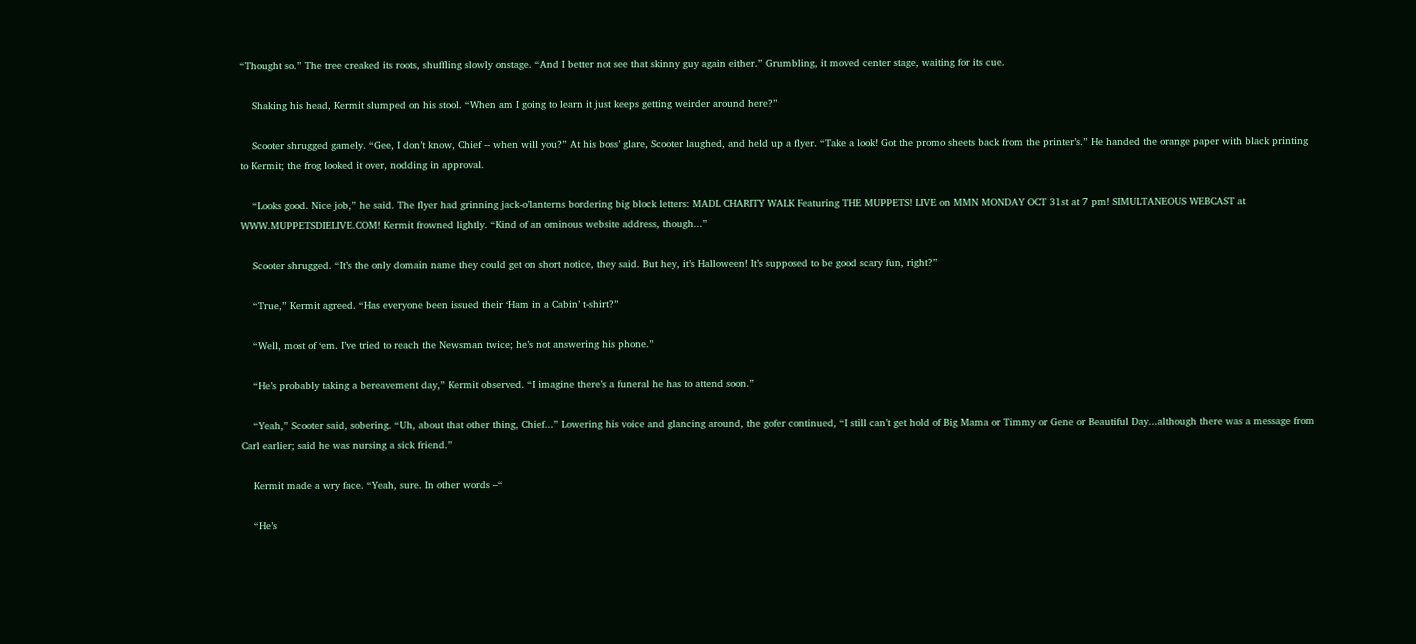“Thought so.” The tree creaked its roots, shuffling slowly onstage. “And I better not see that skinny guy again either.” Grumbling, it moved center stage, waiting for its cue.

    Shaking his head, Kermit slumped on his stool. “When am I going to learn it just keeps getting weirder around here?”

    Scooter shrugged gamely. “Gee, I don’t know, Chief -- when will you?” At his boss’ glare, Scooter laughed, and held up a flyer. “Take a look! Got the promo sheets back from the printer’s.” He handed the orange paper with black printing to Kermit; the frog looked it over, nodding in approval.

    “Looks good. Nice job,” he said. The flyer had grinning jack-o’lanterns bordering big block letters: MADL CHARITY WALK Featuring THE MUPPETS! LIVE on MMN MONDAY OCT 31st at 7 pm! SIMULTANEOUS WEBCAST at WWW.MUPPETSDIELIVE.COM! Kermit frowned lightly. “Kind of an ominous website address, though...”

    Scooter shrugged. “It’s the only domain name they could get on short notice, they said. But hey, it’s Halloween! It’s supposed to be good scary fun, right?”

    “True,” Kermit agreed. “Has everyone been issued their ‘Ham in a Cabin’ t-shirt?”

    “Well, most of ‘em. I’ve tried to reach the Newsman twice; he’s not answering his phone.”

    “He’s probably taking a bereavement day,” Kermit observed. “I imagine there’s a funeral he has to attend soon.”

    “Yeah,” Scooter said, sobering. “Uh, about that other thing, Chief...” Lowering his voice and glancing around, the gofer continued, “I still can’t get hold of Big Mama or Timmy or Gene or Beautiful Day...although there was a message from Carl earlier; said he was nursing a sick friend.”

    Kermit made a wry face. “Yeah, sure. In other words –“

    “He’s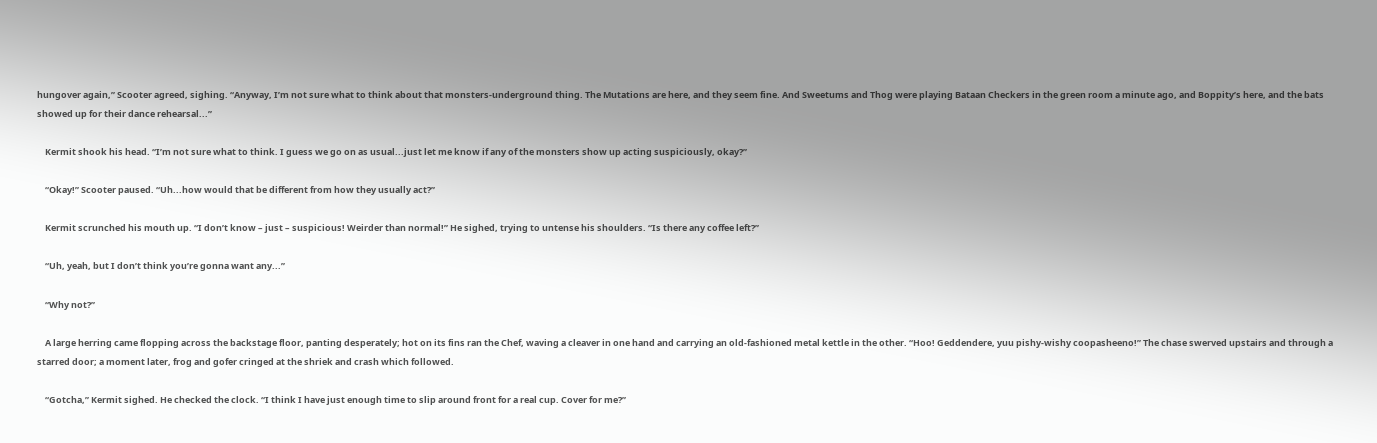hungover again,” Scooter agreed, sighing. “Anyway, I’m not sure what to think about that monsters-underground thing. The Mutations are here, and they seem fine. And Sweetums and Thog were playing Bataan Checkers in the green room a minute ago, and Boppity’s here, and the bats showed up for their dance rehearsal...”

    Kermit shook his head. “I’m not sure what to think. I guess we go on as usual...just let me know if any of the monsters show up acting suspiciously, okay?”

    “Okay!” Scooter paused. “Uh...how would that be different from how they usually act?”

    Kermit scrunched his mouth up. “I don’t know – just – suspicious! Weirder than normal!” He sighed, trying to untense his shoulders. “Is there any coffee left?”

    “Uh, yeah, but I don’t think you’re gonna want any...”

    “Why not?”

    A large herring came flopping across the backstage floor, panting desperately; hot on its fins ran the Chef, waving a cleaver in one hand and carrying an old-fashioned metal kettle in the other. “Hoo! Geddendere, yuu pishy-wishy coopasheeno!” The chase swerved upstairs and through a starred door; a moment later, frog and gofer cringed at the shriek and crash which followed.

    “Gotcha,” Kermit sighed. He checked the clock. “I think I have just enough time to slip around front for a real cup. Cover for me?”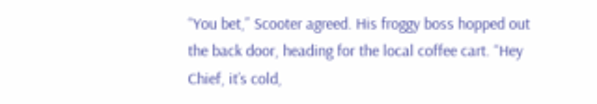“You bet,” Scooter agreed. His froggy boss hopped out the back door, heading for the local coffee cart. “Hey Chief, it’s cold,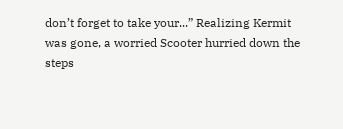don’t forget to take your...” Realizing Kermit was gone, a worried Scooter hurried down the steps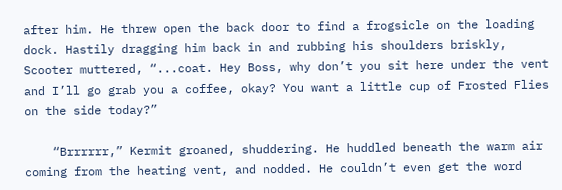after him. He threw open the back door to find a frogsicle on the loading dock. Hastily dragging him back in and rubbing his shoulders briskly, Scooter muttered, “...coat. Hey Boss, why don’t you sit here under the vent and I’ll go grab you a coffee, okay? You want a little cup of Frosted Flies on the side today?”

    “Brrrrrr,” Kermit groaned, shuddering. He huddled beneath the warm air coming from the heating vent, and nodded. He couldn’t even get the word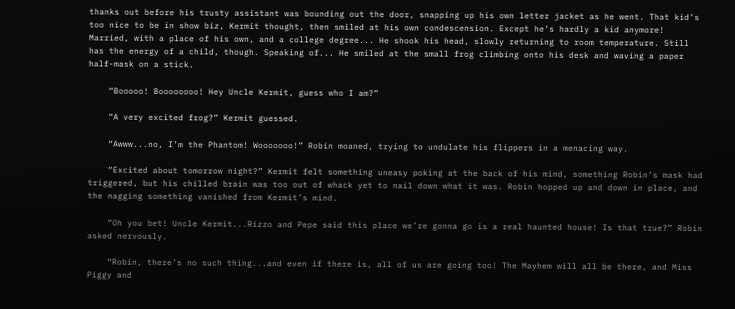thanks out before his trusty assistant was bounding out the door, snapping up his own letter jacket as he went. That kid’s too nice to be in show biz, Kermit thought, then smiled at his own condescension. Except he’s hardly a kid anymore! Married, with a place of his own, and a college degree... He shook his head, slowly returning to room temperature. Still has the energy of a child, though. Speaking of... He smiled at the small frog climbing onto his desk and waving a paper half-mask on a stick.

    “Booooo! Boooooooo! Hey Uncle Kermit, guess who I am?”

    “A very excited frog?” Kermit guessed.

    “Awww...no, I’m the Phantom! Wooooooo!” Robin moaned, trying to undulate his flippers in a menacing way.

    “Excited about tomorrow night?” Kermit felt something uneasy poking at the back of his mind, something Robin’s mask had triggered, but his chilled brain was too out of whack yet to nail down what it was. Robin hopped up and down in place, and the nagging something vanished from Kermit’s mind.

    “Oh you bet! Uncle Kermit...Rizzo and Pepe said this place we’re gonna go is a real haunted house! Is that true?” Robin asked nervously.

    “Robin, there’s no such thing...and even if there is, all of us are going too! The Mayhem will all be there, and Miss Piggy and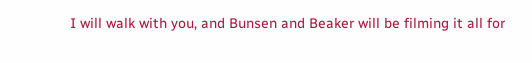I will walk with you, and Bunsen and Beaker will be filming it all for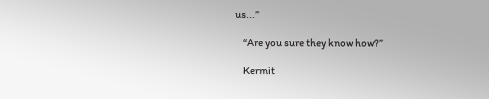us...”

    “Are you sure they know how?”

    Kermit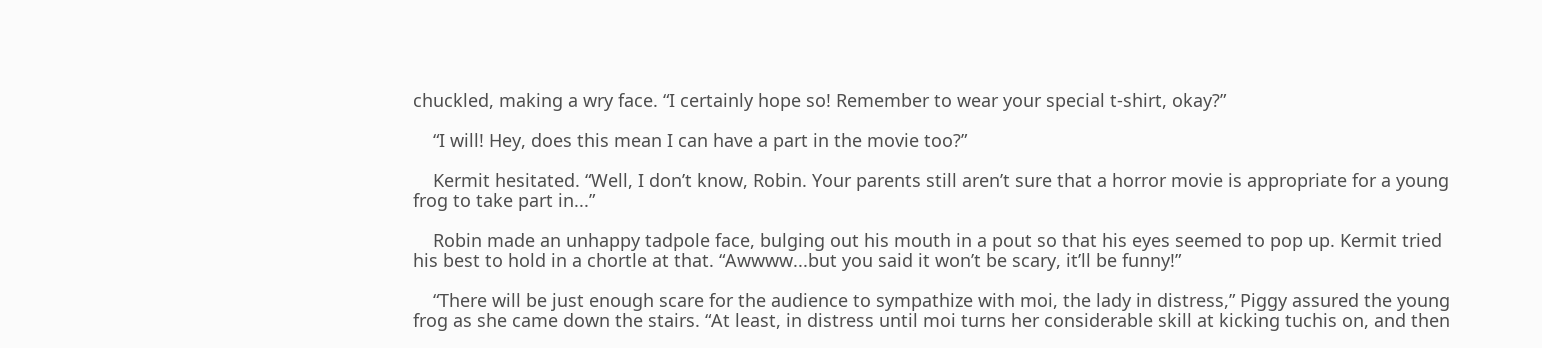chuckled, making a wry face. “I certainly hope so! Remember to wear your special t-shirt, okay?”

    “I will! Hey, does this mean I can have a part in the movie too?”

    Kermit hesitated. “Well, I don’t know, Robin. Your parents still aren’t sure that a horror movie is appropriate for a young frog to take part in...”

    Robin made an unhappy tadpole face, bulging out his mouth in a pout so that his eyes seemed to pop up. Kermit tried his best to hold in a chortle at that. “Awwww...but you said it won’t be scary, it’ll be funny!”

    “There will be just enough scare for the audience to sympathize with moi, the lady in distress,” Piggy assured the young frog as she came down the stairs. “At least, in distress until moi turns her considerable skill at kicking tuchis on, and then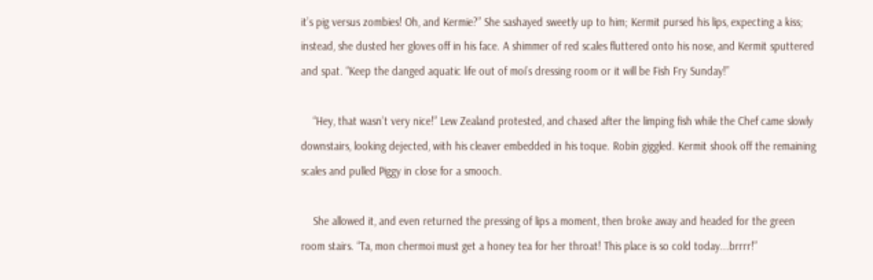it’s pig versus zombies! Oh, and Kermie?” She sashayed sweetly up to him; Kermit pursed his lips, expecting a kiss; instead, she dusted her gloves off in his face. A shimmer of red scales fluttered onto his nose, and Kermit sputtered and spat. “Keep the danged aquatic life out of moi’s dressing room or it will be Fish Fry Sunday!”

    “Hey, that wasn’t very nice!” Lew Zealand protested, and chased after the limping fish while the Chef came slowly downstairs, looking dejected, with his cleaver embedded in his toque. Robin giggled. Kermit shook off the remaining scales and pulled Piggy in close for a smooch.

    She allowed it, and even returned the pressing of lips a moment, then broke away and headed for the green room stairs. “Ta, mon chermoi must get a honey tea for her throat! This place is so cold today...brrrr!”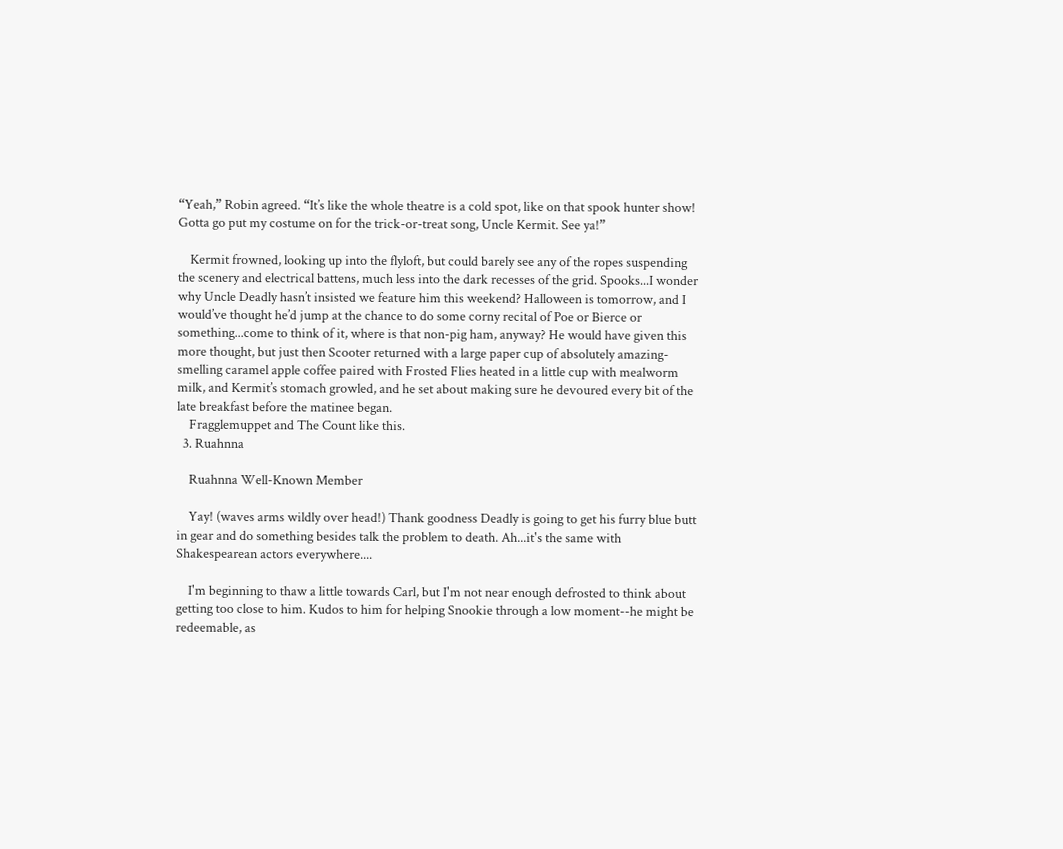“Yeah,” Robin agreed. “It’s like the whole theatre is a cold spot, like on that spook hunter show! Gotta go put my costume on for the trick-or-treat song, Uncle Kermit. See ya!”

    Kermit frowned, looking up into the flyloft, but could barely see any of the ropes suspending the scenery and electrical battens, much less into the dark recesses of the grid. Spooks...I wonder why Uncle Deadly hasn’t insisted we feature him this weekend? Halloween is tomorrow, and I would’ve thought he’d jump at the chance to do some corny recital of Poe or Bierce or something...come to think of it, where is that non-pig ham, anyway? He would have given this more thought, but just then Scooter returned with a large paper cup of absolutely amazing-smelling caramel apple coffee paired with Frosted Flies heated in a little cup with mealworm milk, and Kermit’s stomach growled, and he set about making sure he devoured every bit of the late breakfast before the matinee began.
    Fragglemuppet and The Count like this.
  3. Ruahnna

    Ruahnna Well-Known Member

    Yay! (waves arms wildly over head!) Thank goodness Deadly is going to get his furry blue butt in gear and do something besides talk the problem to death. Ah...it's the same with Shakespearean actors everywhere....

    I'm beginning to thaw a little towards Carl, but I'm not near enough defrosted to think about getting too close to him. Kudos to him for helping Snookie through a low moment--he might be redeemable, as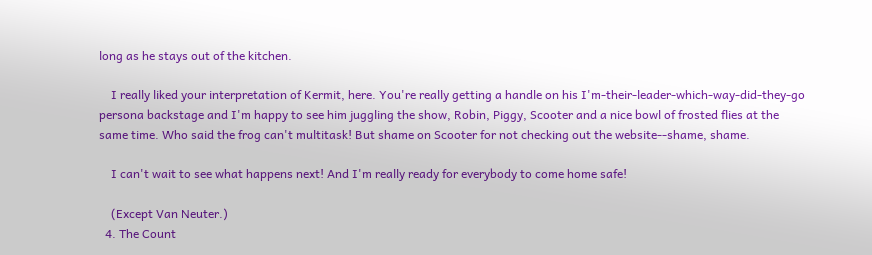long as he stays out of the kitchen.

    I really liked your interpretation of Kermit, here. You're really getting a handle on his I'm-their-leader-which-way-did-they-go persona backstage and I'm happy to see him juggling the show, Robin, Piggy, Scooter and a nice bowl of frosted flies at the same time. Who said the frog can't multitask! But shame on Scooter for not checking out the website--shame, shame.

    I can't wait to see what happens next! And I'm really ready for everybody to come home safe!

    (Except Van Neuter.)
  4. The Count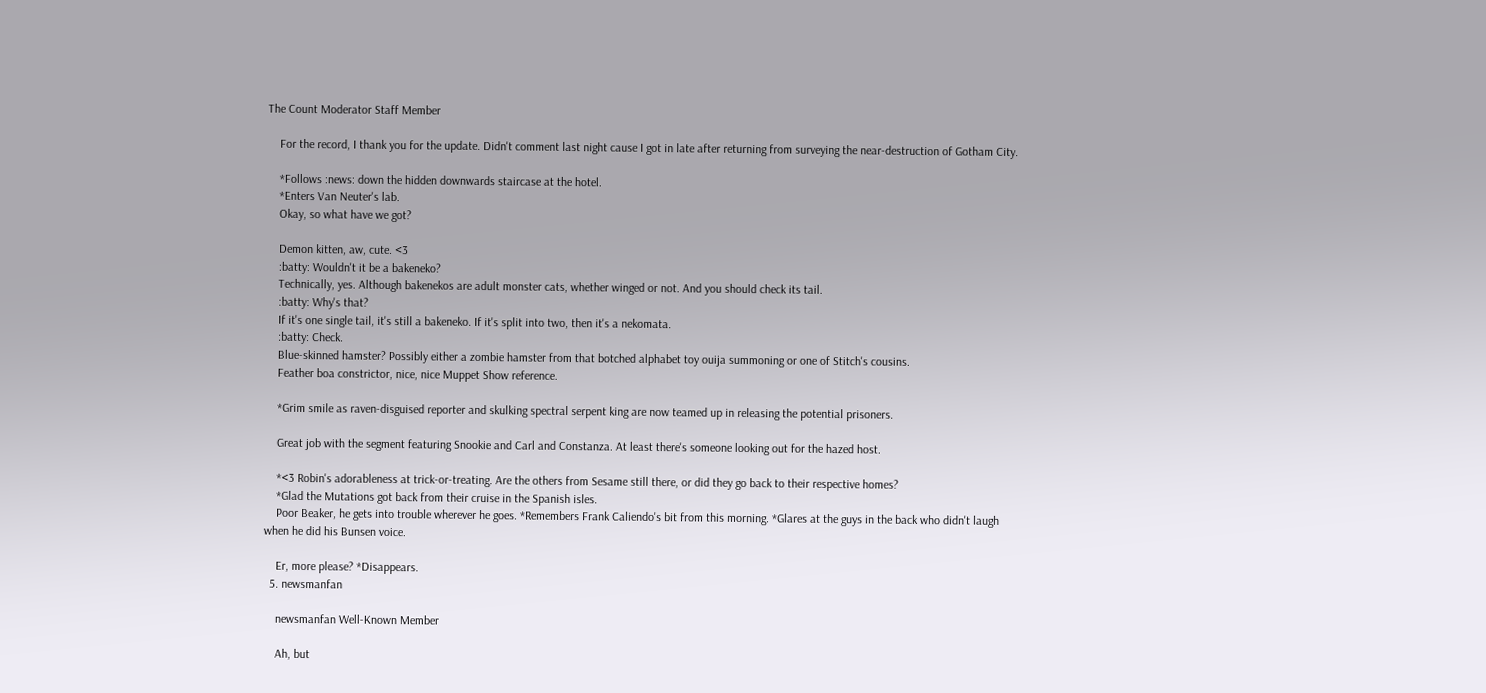The Count Moderator Staff Member

    For the record, I thank you for the update. Didn't comment last night cause I got in late after returning from surveying the near-destruction of Gotham City.

    *Follows :news: down the hidden downwards staircase at the hotel.
    *Enters Van Neuter's lab.
    Okay, so what have we got?

    Demon kitten, aw, cute. <3
    :batty: Wouldn't it be a bakeneko?
    Technically, yes. Although bakenekos are adult monster cats, whether winged or not. And you should check its tail.
    :batty: Why's that?
    If it's one single tail, it's still a bakeneko. If it's split into two, then it's a nekomata.
    :batty: Check.
    Blue-skinned hamster? Possibly either a zombie hamster from that botched alphabet toy ouija summoning or one of Stitch's cousins.
    Feather boa constrictor, nice, nice Muppet Show reference.

    *Grim smile as raven-disguised reporter and skulking spectral serpent king are now teamed up in releasing the potential prisoners.

    Great job with the segment featuring Snookie and Carl and Constanza. At least there's someone looking out for the hazed host.

    *<3 Robin's adorableness at trick-or-treating. Are the others from Sesame still there, or did they go back to their respective homes?
    *Glad the Mutations got back from their cruise in the Spanish isles.
    Poor Beaker, he gets into trouble wherever he goes. *Remembers Frank Caliendo's bit from this morning. *Glares at the guys in the back who didn't laugh when he did his Bunsen voice.

    Er, more please? *Disappears.
  5. newsmanfan

    newsmanfan Well-Known Member

    Ah, but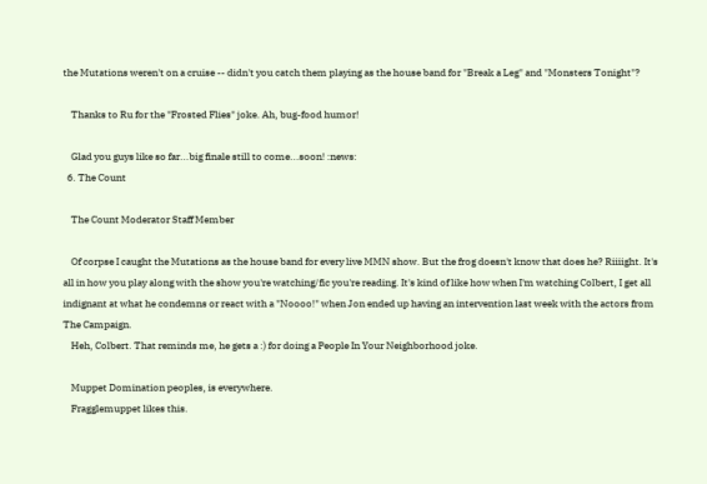the Mutations weren't on a cruise -- didn't you catch them playing as the house band for "Break a Leg" and "Monsters Tonight"?

    Thanks to Ru for the "Frosted Flies" joke. Ah, bug-food humor!

    Glad you guys like so far...big finale still to come...soon! :news:
  6. The Count

    The Count Moderator Staff Member

    Of corpse I caught the Mutations as the house band for every live MMN show. But the frog doesn't know that does he? Riiiight. It's all in how you play along with the show you're watching/fic you're reading. It's kind of like how when I'm watching Colbert, I get all indignant at what he condemns or react with a "Noooo!" when Jon ended up having an intervention last week with the actors from The Campaign.
    Heh, Colbert. That reminds me, he gets a :) for doing a People In Your Neighborhood joke.

    Muppet Domination peoples, is everywhere.
    Fragglemuppet likes this.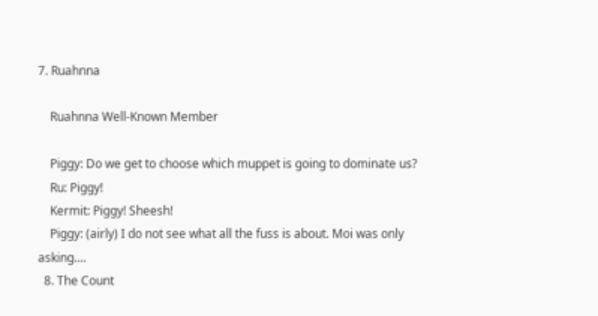7. Ruahnna

    Ruahnna Well-Known Member

    Piggy: Do we get to choose which muppet is going to dominate us?
    Ru: Piggy!
    Kermit: Piggy! Sheesh!
    Piggy: (airly) I do not see what all the fuss is about. Moi was only asking....
  8. The Count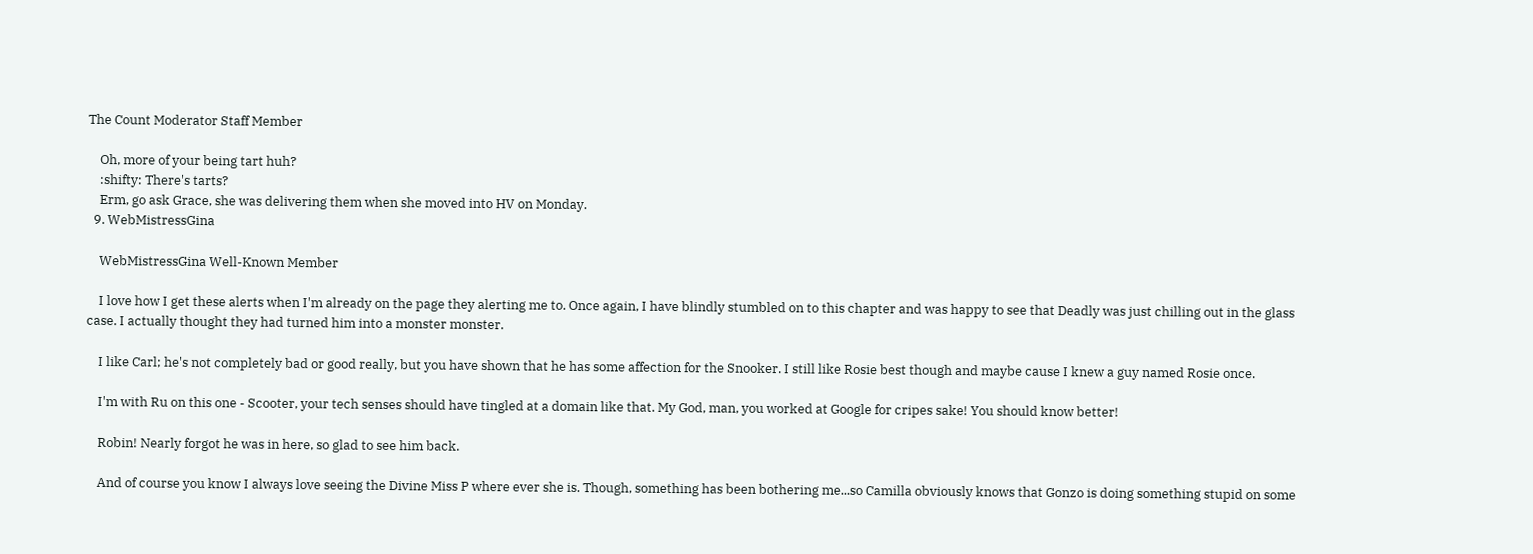The Count Moderator Staff Member

    Oh, more of your being tart huh?
    :shifty: There's tarts?
    Erm, go ask Grace, she was delivering them when she moved into HV on Monday.
  9. WebMistressGina

    WebMistressGina Well-Known Member

    I love how I get these alerts when I'm already on the page they alerting me to. Once again, I have blindly stumbled on to this chapter and was happy to see that Deadly was just chilling out in the glass case. I actually thought they had turned him into a monster monster.

    I like Carl; he's not completely bad or good really, but you have shown that he has some affection for the Snooker. I still like Rosie best though and maybe cause I knew a guy named Rosie once.

    I'm with Ru on this one - Scooter, your tech senses should have tingled at a domain like that. My God, man, you worked at Google for cripes sake! You should know better!

    Robin! Nearly forgot he was in here, so glad to see him back.

    And of course you know I always love seeing the Divine Miss P where ever she is. Though, something has been bothering me...so Camilla obviously knows that Gonzo is doing something stupid on some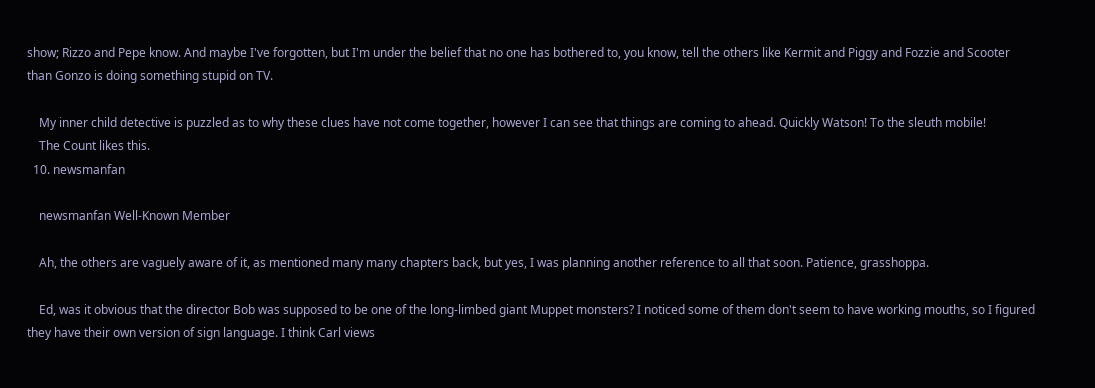show; Rizzo and Pepe know. And maybe I've forgotten, but I'm under the belief that no one has bothered to, you know, tell the others like Kermit and Piggy and Fozzie and Scooter than Gonzo is doing something stupid on TV.

    My inner child detective is puzzled as to why these clues have not come together, however I can see that things are coming to ahead. Quickly Watson! To the sleuth mobile!
    The Count likes this.
  10. newsmanfan

    newsmanfan Well-Known Member

    Ah, the others are vaguely aware of it, as mentioned many many chapters back, but yes, I was planning another reference to all that soon. Patience, grasshoppa.

    Ed, was it obvious that the director Bob was supposed to be one of the long-limbed giant Muppet monsters? I noticed some of them don't seem to have working mouths, so I figured they have their own version of sign language. I think Carl views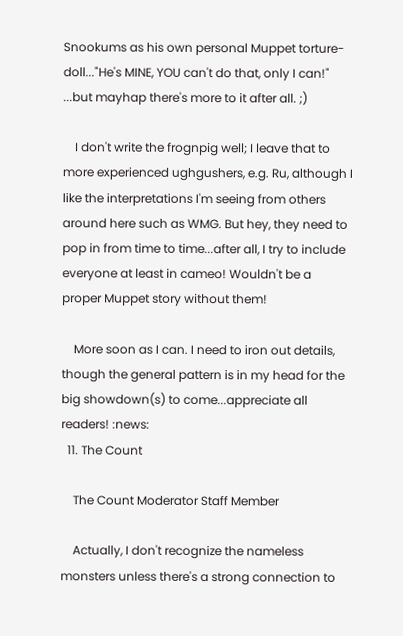Snookums as his own personal Muppet torture-doll..."He's MINE, YOU can't do that, only I can!" ...but mayhap there's more to it after all. ;)

    I don't write the frognpig well; I leave that to more experienced ughgushers, e.g. Ru, although I like the interpretations I'm seeing from others around here such as WMG. But hey, they need to pop in from time to time...after all, I try to include everyone at least in cameo! Wouldn't be a proper Muppet story without them!

    More soon as I can. I need to iron out details, though the general pattern is in my head for the big showdown(s) to come...appreciate all readers! :news:
  11. The Count

    The Count Moderator Staff Member

    Actually, I don't recognize the nameless monsters unless there's a strong connection to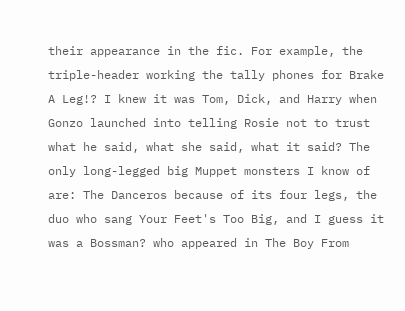their appearance in the fic. For example, the triple-header working the tally phones for Brake A Leg!? I knew it was Tom, Dick, and Harry when Gonzo launched into telling Rosie not to trust what he said, what she said, what it said? The only long-legged big Muppet monsters I know of are: The Danceros because of its four legs, the duo who sang Your Feet's Too Big, and I guess it was a Bossman? who appeared in The Boy From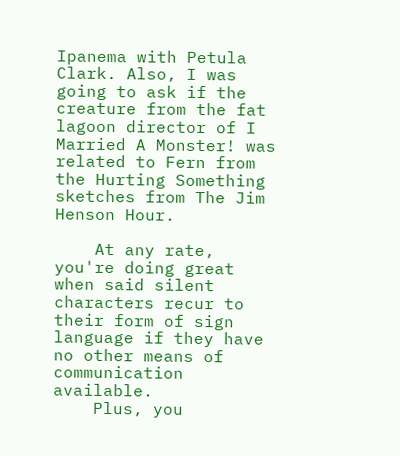Ipanema with Petula Clark. Also, I was going to ask if the creature from the fat lagoon director of I Married A Monster! was related to Fern from the Hurting Something sketches from The Jim Henson Hour.

    At any rate, you're doing great when said silent characters recur to their form of sign language if they have no other means of communication available.
    Plus, you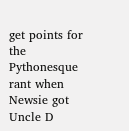get points for the Pythonesque rant when Newsie got Uncle D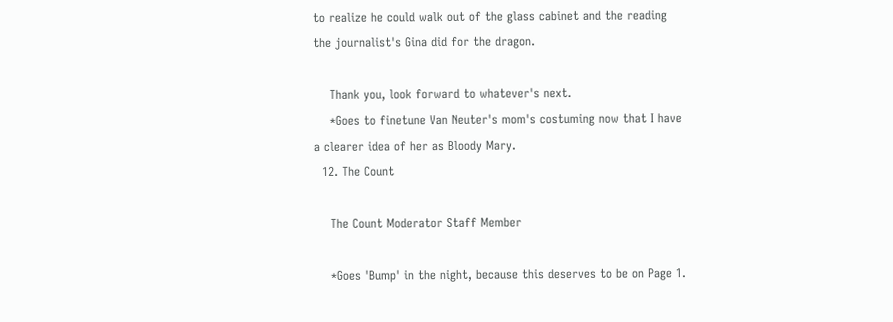to realize he could walk out of the glass cabinet and the reading the journalist's Gina did for the dragon.

    Thank you, look forward to whatever's next.
    *Goes to finetune Van Neuter's mom's costuming now that I have a clearer idea of her as Bloody Mary.
  12. The Count

    The Count Moderator Staff Member

    *Goes 'Bump' in the night, because this deserves to be on Page 1.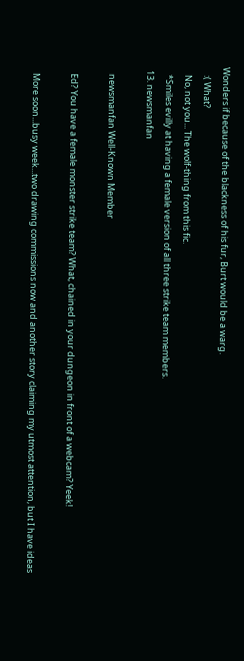Wonders if because of the blackness of his fur, Burt would be a warg.
    :( What?
    No, not you... The wolf-thing from this fic.
    *Smiles evilly at having a female version of all three strike team members.
  13. newsmanfan

    newsmanfan Well-Known Member

    Ed? You have a female monster strike team? What, chained in your dungeon in front of a webcam? Yeek!

    More soon...busy week...two drawing commissions now and another story claiming my utmost attention, but I have ideas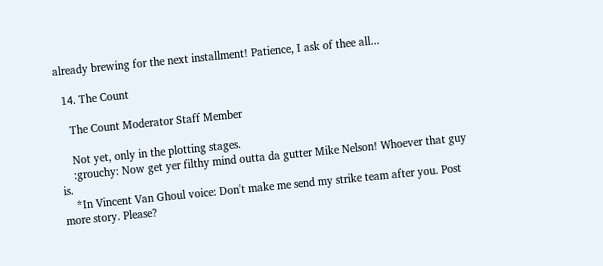already brewing for the next installment! Patience, I ask of thee all...

  14. The Count

    The Count Moderator Staff Member

    Not yet, only in the plotting stages.
    :grouchy: Now get yer filthy mind outta da gutter Mike Nelson! Whoever that guy is.
    *In Vincent Van Ghoul voice: Don't make me send my strike team after you. Post more story. Please?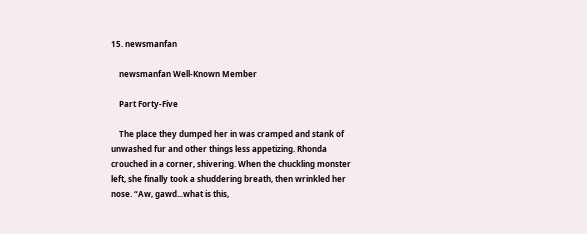15. newsmanfan

    newsmanfan Well-Known Member

    Part Forty-Five

    The place they dumped her in was cramped and stank of unwashed fur and other things less appetizing. Rhonda crouched in a corner, shivering. When the chuckling monster left, she finally took a shuddering breath, then wrinkled her nose. “Aw, gawd...what is this,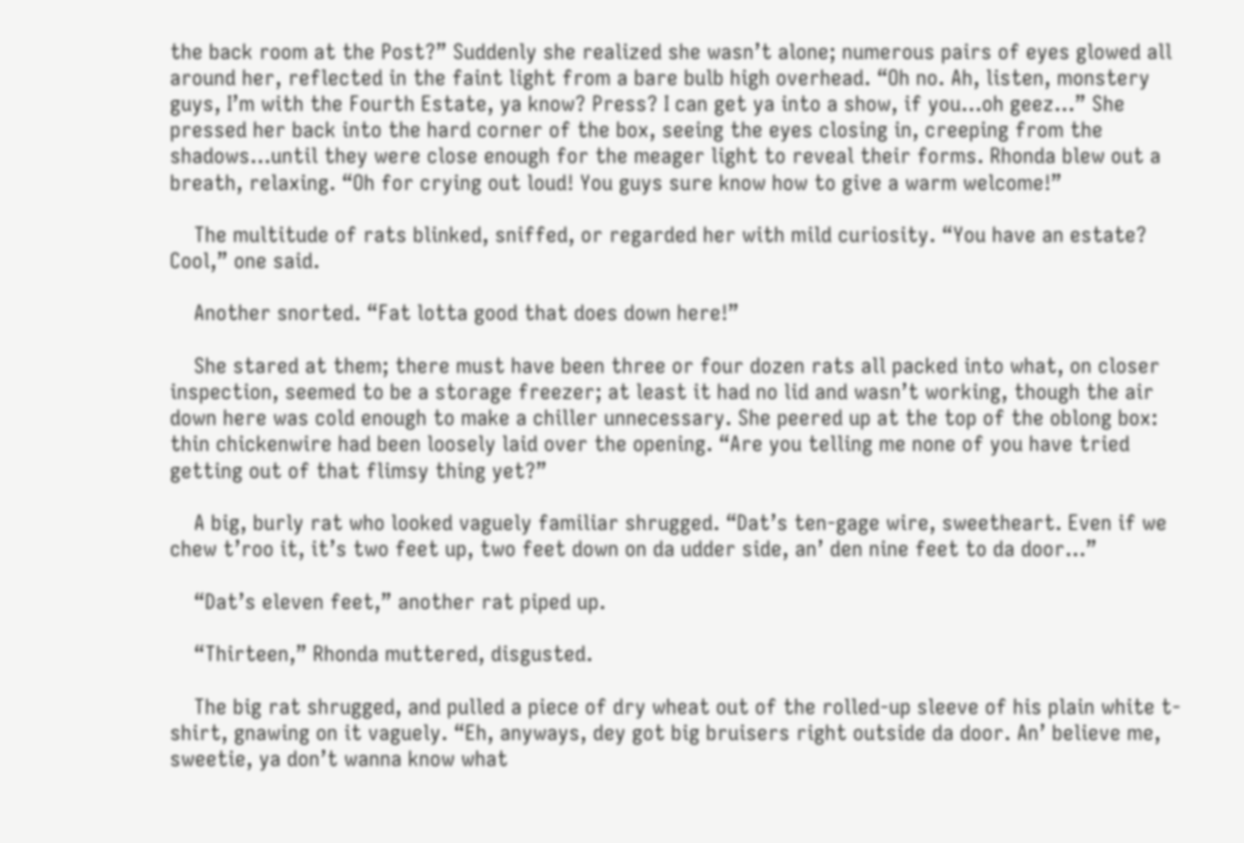the back room at the Post?” Suddenly she realized she wasn’t alone; numerous pairs of eyes glowed all around her, reflected in the faint light from a bare bulb high overhead. “Oh no. Ah, listen, monstery guys, I’m with the Fourth Estate, ya know? Press? I can get ya into a show, if you...oh geez...” She pressed her back into the hard corner of the box, seeing the eyes closing in, creeping from the shadows...until they were close enough for the meager light to reveal their forms. Rhonda blew out a breath, relaxing. “Oh for crying out loud! You guys sure know how to give a warm welcome!”

    The multitude of rats blinked, sniffed, or regarded her with mild curiosity. “You have an estate? Cool,” one said.

    Another snorted. “Fat lotta good that does down here!”

    She stared at them; there must have been three or four dozen rats all packed into what, on closer inspection, seemed to be a storage freezer; at least it had no lid and wasn’t working, though the air down here was cold enough to make a chiller unnecessary. She peered up at the top of the oblong box: thin chickenwire had been loosely laid over the opening. “Are you telling me none of you have tried getting out of that flimsy thing yet?”

    A big, burly rat who looked vaguely familiar shrugged. “Dat’s ten-gage wire, sweetheart. Even if we chew t’roo it, it’s two feet up, two feet down on da udder side, an’ den nine feet to da door...”

    “Dat’s eleven feet,” another rat piped up.

    “Thirteen,” Rhonda muttered, disgusted.

    The big rat shrugged, and pulled a piece of dry wheat out of the rolled-up sleeve of his plain white t-shirt, gnawing on it vaguely. “Eh, anyways, dey got big bruisers right outside da door. An’ believe me, sweetie, ya don’t wanna know what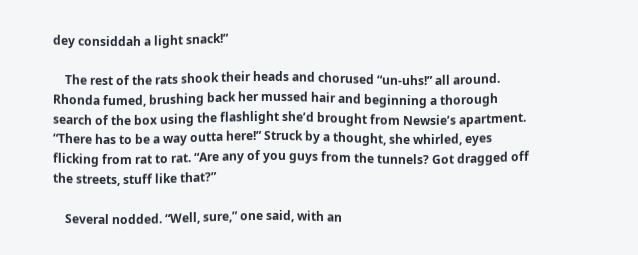dey considdah a light snack!”

    The rest of the rats shook their heads and chorused “un-uhs!” all around. Rhonda fumed, brushing back her mussed hair and beginning a thorough search of the box using the flashlight she’d brought from Newsie’s apartment. “There has to be a way outta here!” Struck by a thought, she whirled, eyes flicking from rat to rat. “Are any of you guys from the tunnels? Got dragged off the streets, stuff like that?”

    Several nodded. “Well, sure,” one said, with an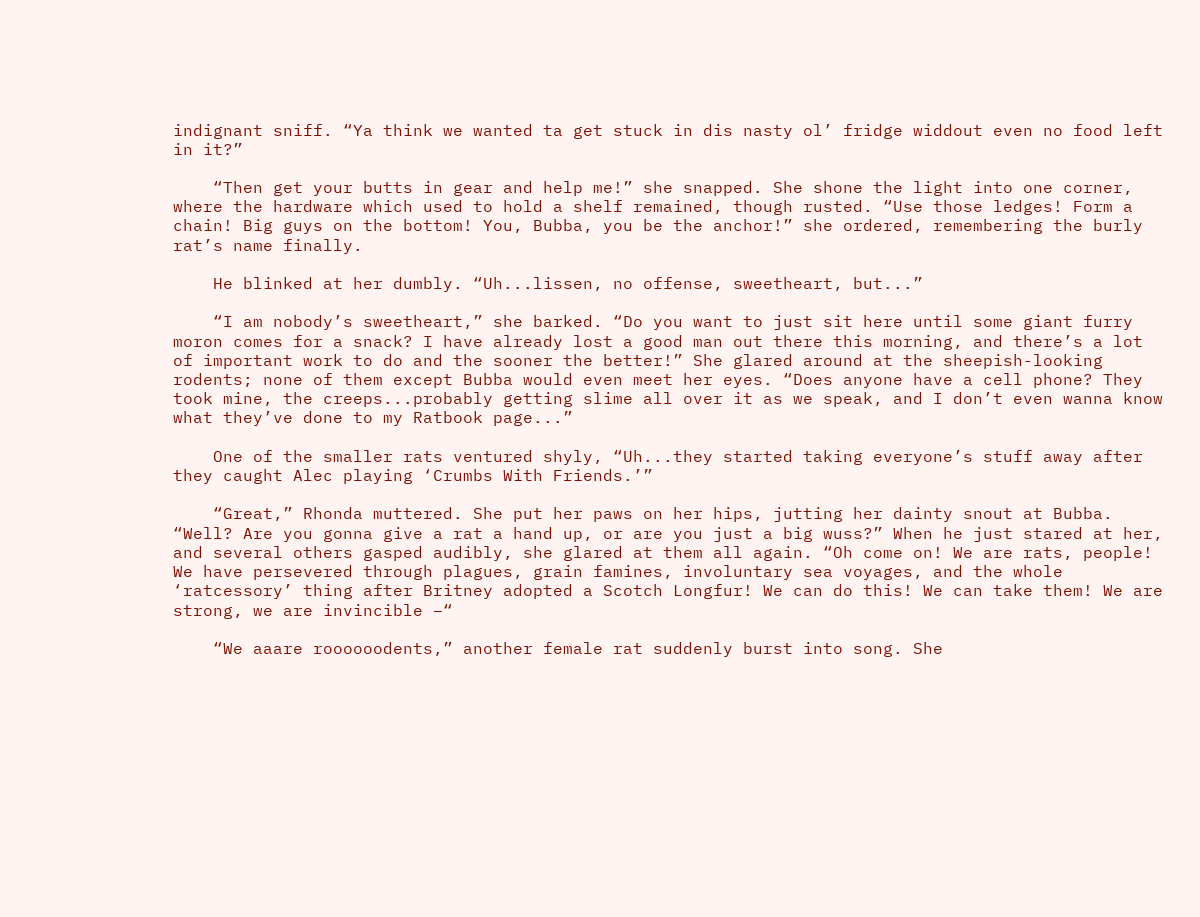indignant sniff. “Ya think we wanted ta get stuck in dis nasty ol’ fridge widdout even no food left in it?”

    “Then get your butts in gear and help me!” she snapped. She shone the light into one corner, where the hardware which used to hold a shelf remained, though rusted. “Use those ledges! Form a chain! Big guys on the bottom! You, Bubba, you be the anchor!” she ordered, remembering the burly rat’s name finally.

    He blinked at her dumbly. “Uh...lissen, no offense, sweetheart, but...”

    “I am nobody’s sweetheart,” she barked. “Do you want to just sit here until some giant furry moron comes for a snack? I have already lost a good man out there this morning, and there’s a lot of important work to do and the sooner the better!” She glared around at the sheepish-looking rodents; none of them except Bubba would even meet her eyes. “Does anyone have a cell phone? They took mine, the creeps...probably getting slime all over it as we speak, and I don’t even wanna know what they’ve done to my Ratbook page...”

    One of the smaller rats ventured shyly, “Uh...they started taking everyone’s stuff away after they caught Alec playing ‘Crumbs With Friends.’”

    “Great,” Rhonda muttered. She put her paws on her hips, jutting her dainty snout at Bubba. “Well? Are you gonna give a rat a hand up, or are you just a big wuss?” When he just stared at her, and several others gasped audibly, she glared at them all again. “Oh come on! We are rats, people! We have persevered through plagues, grain famines, involuntary sea voyages, and the whole ‘ratcessory’ thing after Britney adopted a Scotch Longfur! We can do this! We can take them! We are strong, we are invincible –“

    “We aaare roooooodents,” another female rat suddenly burst into song. She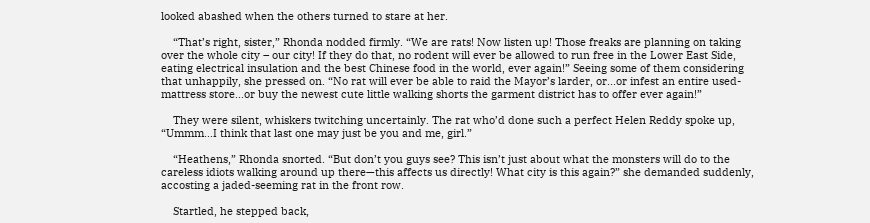looked abashed when the others turned to stare at her.

    “That’s right, sister,” Rhonda nodded firmly. “We are rats! Now listen up! Those freaks are planning on taking over the whole city – our city! If they do that, no rodent will ever be allowed to run free in the Lower East Side, eating electrical insulation and the best Chinese food in the world, ever again!” Seeing some of them considering that unhappily, she pressed on. “No rat will ever be able to raid the Mayor’s larder, or...or infest an entire used-mattress store...or buy the newest cute little walking shorts the garment district has to offer ever again!”

    They were silent, whiskers twitching uncertainly. The rat who’d done such a perfect Helen Reddy spoke up, “Ummm...I think that last one may just be you and me, girl.”

    “Heathens,” Rhonda snorted. “But don’t you guys see? This isn’t just about what the monsters will do to the careless idiots walking around up there—this affects us directly! What city is this again?” she demanded suddenly, accosting a jaded-seeming rat in the front row.

    Startled, he stepped back,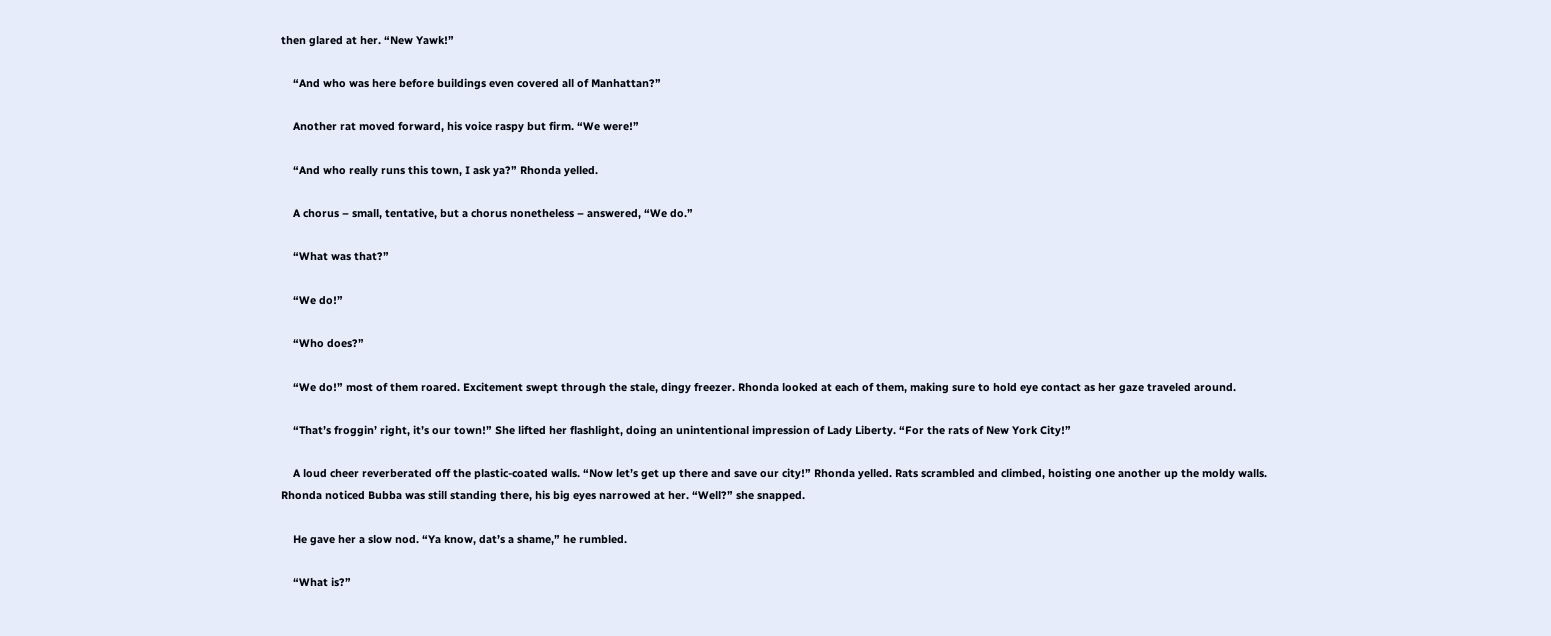then glared at her. “New Yawk!”

    “And who was here before buildings even covered all of Manhattan?”

    Another rat moved forward, his voice raspy but firm. “We were!”

    “And who really runs this town, I ask ya?” Rhonda yelled.

    A chorus – small, tentative, but a chorus nonetheless – answered, “We do.”

    “What was that?”

    “We do!”

    “Who does?”

    “We do!” most of them roared. Excitement swept through the stale, dingy freezer. Rhonda looked at each of them, making sure to hold eye contact as her gaze traveled around.

    “That’s froggin’ right, it’s our town!” She lifted her flashlight, doing an unintentional impression of Lady Liberty. “For the rats of New York City!”

    A loud cheer reverberated off the plastic-coated walls. “Now let’s get up there and save our city!” Rhonda yelled. Rats scrambled and climbed, hoisting one another up the moldy walls. Rhonda noticed Bubba was still standing there, his big eyes narrowed at her. “Well?” she snapped.

    He gave her a slow nod. “Ya know, dat’s a shame,” he rumbled.

    “What is?”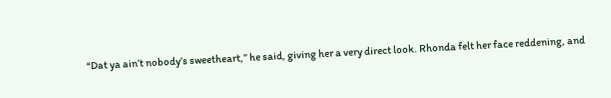“Dat ya ain’t nobody’s sweetheart,” he said, giving her a very direct look. Rhonda felt her face reddening, and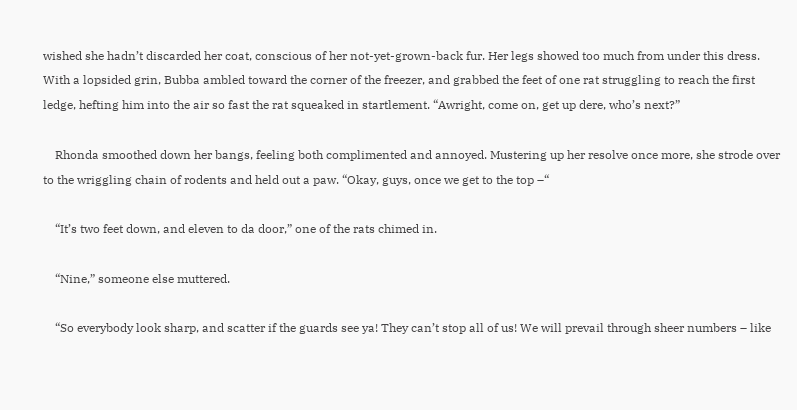wished she hadn’t discarded her coat, conscious of her not-yet-grown-back fur. Her legs showed too much from under this dress. With a lopsided grin, Bubba ambled toward the corner of the freezer, and grabbed the feet of one rat struggling to reach the first ledge, hefting him into the air so fast the rat squeaked in startlement. “Awright, come on, get up dere, who’s next?”

    Rhonda smoothed down her bangs, feeling both complimented and annoyed. Mustering up her resolve once more, she strode over to the wriggling chain of rodents and held out a paw. “Okay, guys, once we get to the top –“

    “It’s two feet down, and eleven to da door,” one of the rats chimed in.

    “Nine,” someone else muttered.

    “So everybody look sharp, and scatter if the guards see ya! They can’t stop all of us! We will prevail through sheer numbers – like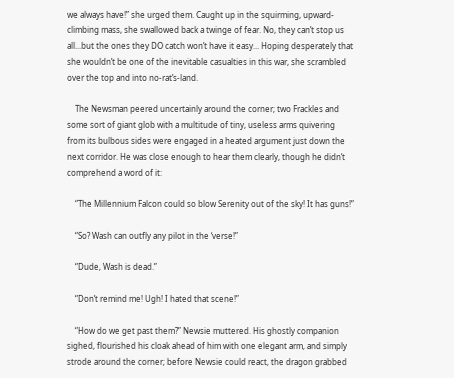we always have!” she urged them. Caught up in the squirming, upward-climbing mass, she swallowed back a twinge of fear. No, they can’t stop us all...but the ones they DO catch won’t have it easy... Hoping desperately that she wouldn’t be one of the inevitable casualties in this war, she scrambled over the top and into no-rat’s-land.

    The Newsman peered uncertainly around the corner; two Frackles and some sort of giant glob with a multitude of tiny, useless arms quivering from its bulbous sides were engaged in a heated argument just down the next corridor. He was close enough to hear them clearly, though he didn’t comprehend a word of it:

    “The Millennium Falcon could so blow Serenity out of the sky! It has guns!”

    “So? Wash can outfly any pilot in the ‘verse!”

    “Dude, Wash is dead.”

    “Don’t remind me! Ugh! I hated that scene!”

    “How do we get past them?” Newsie muttered. His ghostly companion sighed, flourished his cloak ahead of him with one elegant arm, and simply strode around the corner; before Newsie could react, the dragon grabbed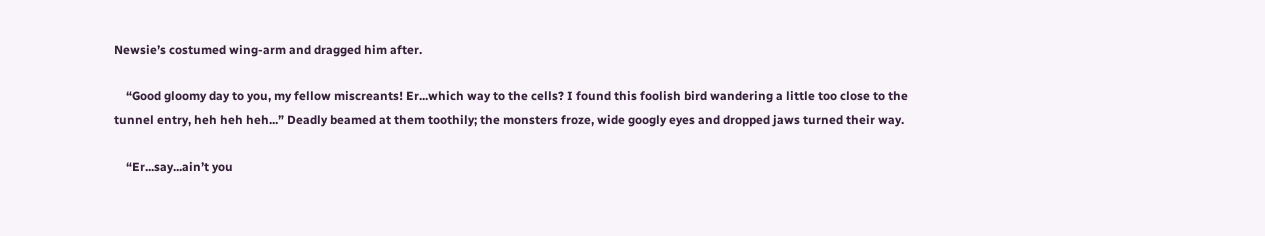Newsie’s costumed wing-arm and dragged him after.

    “Good gloomy day to you, my fellow miscreants! Er...which way to the cells? I found this foolish bird wandering a little too close to the tunnel entry, heh heh heh...” Deadly beamed at them toothily; the monsters froze, wide googly eyes and dropped jaws turned their way.

    “Er...say...ain’t you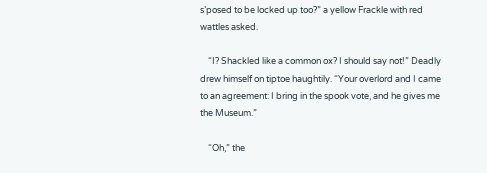s’posed to be locked up too?” a yellow Frackle with red wattles asked.

    “I? Shackled like a common ox? I should say not!” Deadly drew himself on tiptoe haughtily. “Your overlord and I came to an agreement: I bring in the spook vote, and he gives me the Museum.”

    “Oh,” the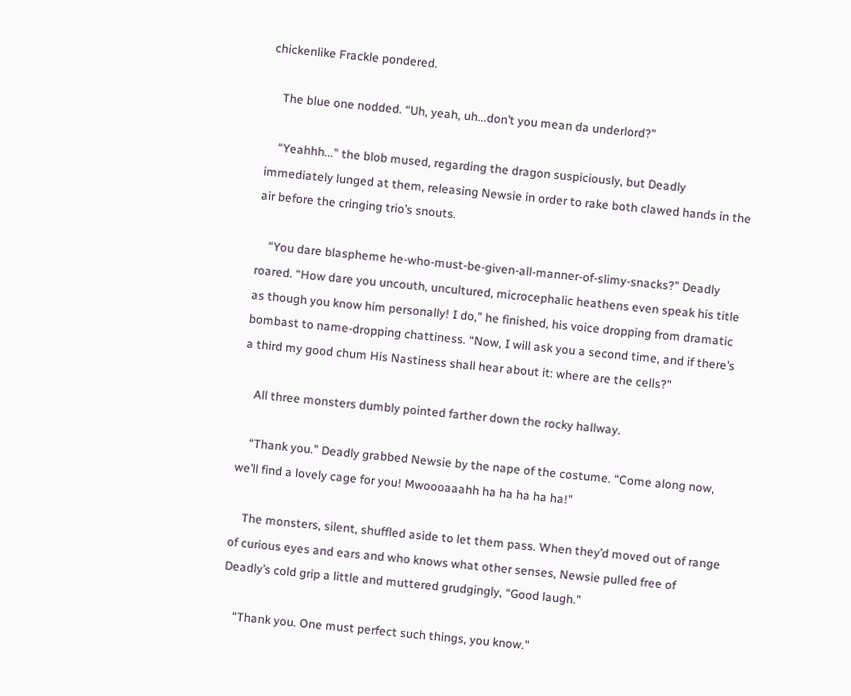chickenlike Frackle pondered.

    The blue one nodded. “Uh, yeah, uh...don’t you mean da underlord?”

    “Yeahhh...” the blob mused, regarding the dragon suspiciously, but Deadly immediately lunged at them, releasing Newsie in order to rake both clawed hands in the air before the cringing trio’s snouts.

    “You dare blaspheme he-who-must-be-given-all-manner-of-slimy-snacks?” Deadly roared. “How dare you uncouth, uncultured, microcephalic heathens even speak his title as though you know him personally! I do,” he finished, his voice dropping from dramatic bombast to name-dropping chattiness. “Now, I will ask you a second time, and if there’s a third my good chum His Nastiness shall hear about it: where are the cells?”

    All three monsters dumbly pointed farther down the rocky hallway.

    “Thank you.” Deadly grabbed Newsie by the nape of the costume. “Come along now, we’ll find a lovely cage for you! Mwoooaaahh ha ha ha ha ha!”

    The monsters, silent, shuffled aside to let them pass. When they’d moved out of range of curious eyes and ears and who knows what other senses, Newsie pulled free of Deadly’s cold grip a little and muttered grudgingly, “Good laugh.”

    “Thank you. One must perfect such things, you know.”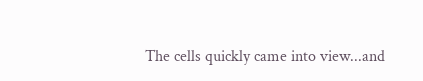The cells quickly came into view...and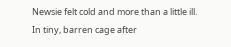Newsie felt cold and more than a little ill. In tiny, barren cage after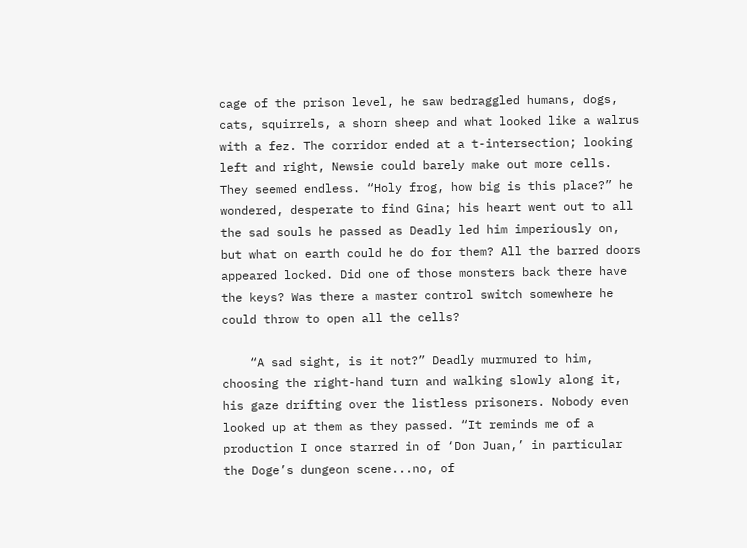cage of the prison level, he saw bedraggled humans, dogs, cats, squirrels, a shorn sheep and what looked like a walrus with a fez. The corridor ended at a t-intersection; looking left and right, Newsie could barely make out more cells. They seemed endless. “Holy frog, how big is this place?” he wondered, desperate to find Gina; his heart went out to all the sad souls he passed as Deadly led him imperiously on, but what on earth could he do for them? All the barred doors appeared locked. Did one of those monsters back there have the keys? Was there a master control switch somewhere he could throw to open all the cells?

    “A sad sight, is it not?” Deadly murmured to him, choosing the right-hand turn and walking slowly along it, his gaze drifting over the listless prisoners. Nobody even looked up at them as they passed. “It reminds me of a production I once starred in of ‘Don Juan,’ in particular the Doge’s dungeon scene...no, of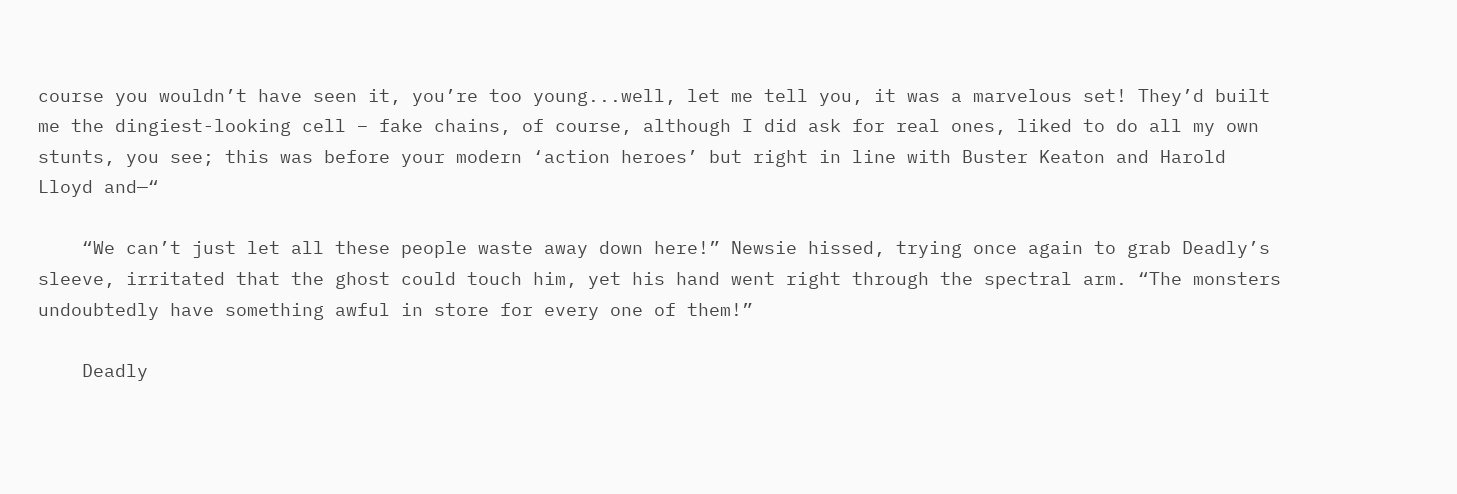course you wouldn’t have seen it, you’re too young...well, let me tell you, it was a marvelous set! They’d built me the dingiest-looking cell – fake chains, of course, although I did ask for real ones, liked to do all my own stunts, you see; this was before your modern ‘action heroes’ but right in line with Buster Keaton and Harold Lloyd and—“

    “We can’t just let all these people waste away down here!” Newsie hissed, trying once again to grab Deadly’s sleeve, irritated that the ghost could touch him, yet his hand went right through the spectral arm. “The monsters undoubtedly have something awful in store for every one of them!”

    Deadly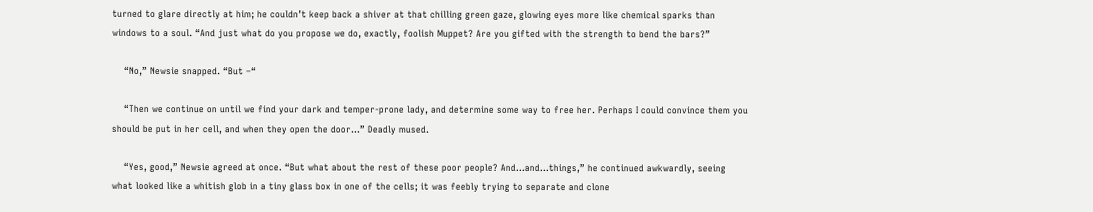turned to glare directly at him; he couldn’t keep back a shiver at that chilling green gaze, glowing eyes more like chemical sparks than windows to a soul. “And just what do you propose we do, exactly, foolish Muppet? Are you gifted with the strength to bend the bars?”

    “No,” Newsie snapped. “But –“

    “Then we continue on until we find your dark and temper-prone lady, and determine some way to free her. Perhaps I could convince them you should be put in her cell, and when they open the door...” Deadly mused.

    “Yes, good,” Newsie agreed at once. “But what about the rest of these poor people? And...and...things,” he continued awkwardly, seeing what looked like a whitish glob in a tiny glass box in one of the cells; it was feebly trying to separate and clone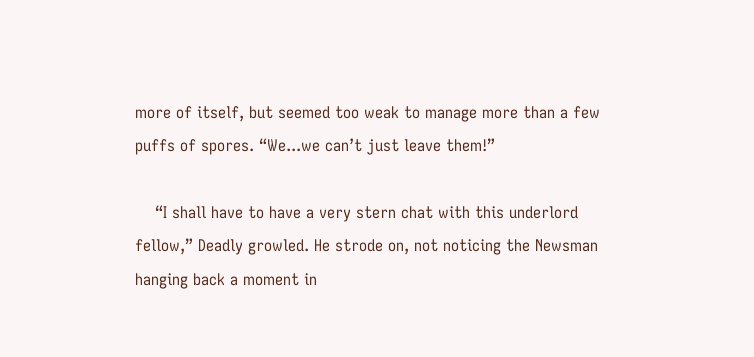more of itself, but seemed too weak to manage more than a few puffs of spores. “We...we can’t just leave them!”

    “I shall have to have a very stern chat with this underlord fellow,” Deadly growled. He strode on, not noticing the Newsman hanging back a moment in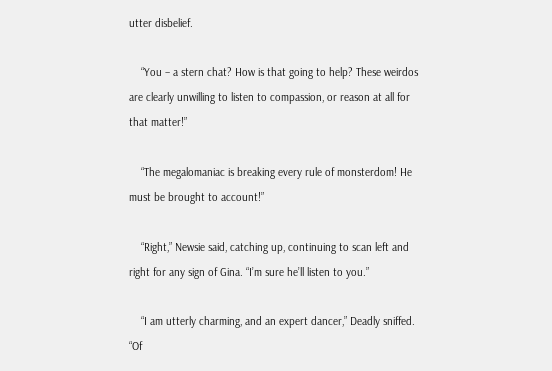utter disbelief.

    “You – a stern chat? How is that going to help? These weirdos are clearly unwilling to listen to compassion, or reason at all for that matter!”

    “The megalomaniac is breaking every rule of monsterdom! He must be brought to account!”

    “Right,” Newsie said, catching up, continuing to scan left and right for any sign of Gina. “I’m sure he’ll listen to you.”

    “I am utterly charming, and an expert dancer,” Deadly sniffed. “Of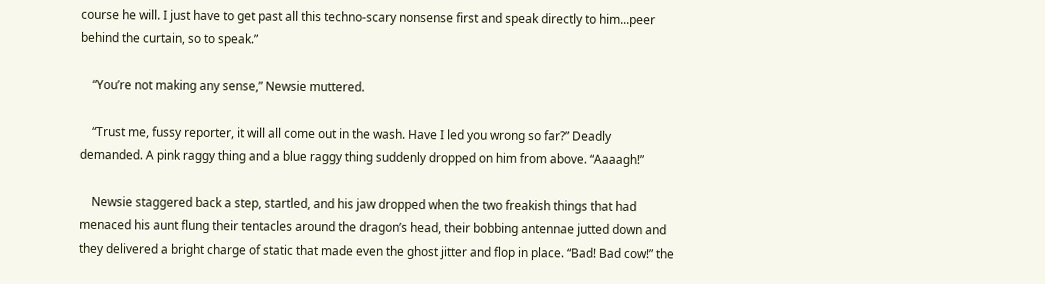course he will. I just have to get past all this techno-scary nonsense first and speak directly to him...peer behind the curtain, so to speak.”

    “You’re not making any sense,” Newsie muttered.

    “Trust me, fussy reporter, it will all come out in the wash. Have I led you wrong so far?” Deadly demanded. A pink raggy thing and a blue raggy thing suddenly dropped on him from above. “Aaaagh!”

    Newsie staggered back a step, startled, and his jaw dropped when the two freakish things that had menaced his aunt flung their tentacles around the dragon’s head, their bobbing antennae jutted down and they delivered a bright charge of static that made even the ghost jitter and flop in place. “Bad! Bad cow!” the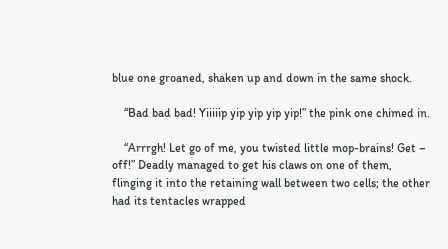blue one groaned, shaken up and down in the same shock.

    “Bad bad bad! Yiiiiip yip yip yip yip!” the pink one chimed in.

    “Arrrgh! Let go of me, you twisted little mop-brains! Get – off!” Deadly managed to get his claws on one of them, flinging it into the retaining wall between two cells; the other had its tentacles wrapped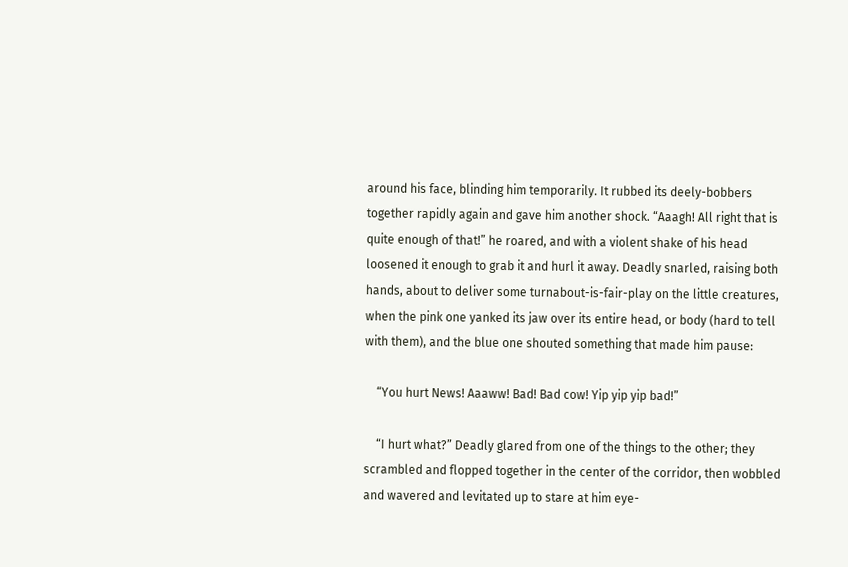around his face, blinding him temporarily. It rubbed its deely-bobbers together rapidly again and gave him another shock. “Aaagh! All right that is quite enough of that!” he roared, and with a violent shake of his head loosened it enough to grab it and hurl it away. Deadly snarled, raising both hands, about to deliver some turnabout-is-fair-play on the little creatures, when the pink one yanked its jaw over its entire head, or body (hard to tell with them), and the blue one shouted something that made him pause:

    “You hurt News! Aaaww! Bad! Bad cow! Yip yip yip bad!”

    “I hurt what?” Deadly glared from one of the things to the other; they scrambled and flopped together in the center of the corridor, then wobbled and wavered and levitated up to stare at him eye-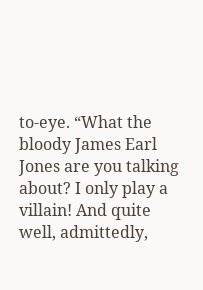to-eye. “What the bloody James Earl Jones are you talking about? I only play a villain! And quite well, admittedly,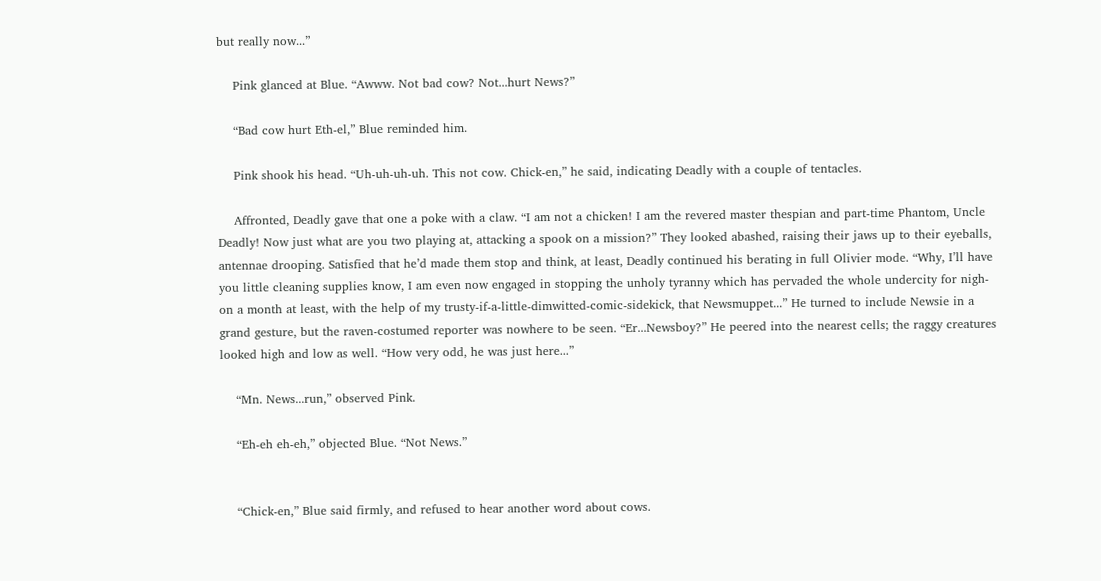but really now...”

    Pink glanced at Blue. “Awww. Not bad cow? Not...hurt News?”

    “Bad cow hurt Eth-el,” Blue reminded him.

    Pink shook his head. “Uh-uh-uh-uh. This not cow. Chick-en,” he said, indicating Deadly with a couple of tentacles.

    Affronted, Deadly gave that one a poke with a claw. “I am not a chicken! I am the revered master thespian and part-time Phantom, Uncle Deadly! Now just what are you two playing at, attacking a spook on a mission?” They looked abashed, raising their jaws up to their eyeballs, antennae drooping. Satisfied that he’d made them stop and think, at least, Deadly continued his berating in full Olivier mode. “Why, I’ll have you little cleaning supplies know, I am even now engaged in stopping the unholy tyranny which has pervaded the whole undercity for nigh-on a month at least, with the help of my trusty-if-a-little-dimwitted-comic-sidekick, that Newsmuppet...” He turned to include Newsie in a grand gesture, but the raven-costumed reporter was nowhere to be seen. “Er...Newsboy?” He peered into the nearest cells; the raggy creatures looked high and low as well. “How very odd, he was just here...”

    “Mn. News...run,” observed Pink.

    “Eh-eh eh-eh,” objected Blue. “Not News.”


    “Chick-en,” Blue said firmly, and refused to hear another word about cows.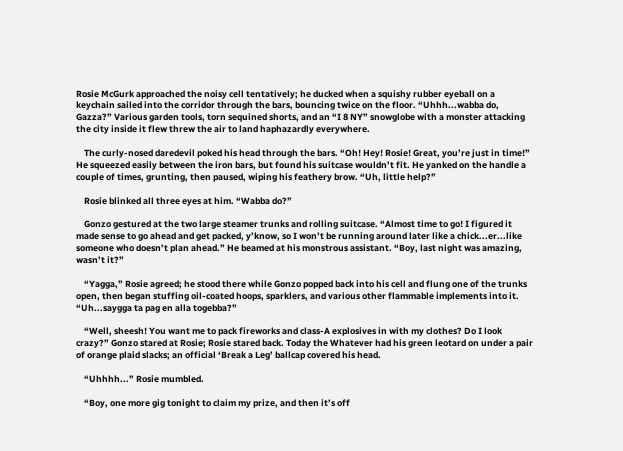Rosie McGurk approached the noisy cell tentatively; he ducked when a squishy rubber eyeball on a keychain sailed into the corridor through the bars, bouncing twice on the floor. “Uhhh...wabba do, Gazza?” Various garden tools, torn sequined shorts, and an “I 8 NY” snowglobe with a monster attacking the city inside it flew threw the air to land haphazardly everywhere.

    The curly-nosed daredevil poked his head through the bars. “Oh! Hey! Rosie! Great, you’re just in time!” He squeezed easily between the iron bars, but found his suitcase wouldn’t fit. He yanked on the handle a couple of times, grunting, then paused, wiping his feathery brow. “Uh, little help?”

    Rosie blinked all three eyes at him. “Wabba do?”

    Gonzo gestured at the two large steamer trunks and rolling suitcase. “Almost time to go! I figured it made sense to go ahead and get packed, y’know, so I won’t be running around later like a chick...er...like someone who doesn’t plan ahead.” He beamed at his monstrous assistant. “Boy, last night was amazing, wasn’t it?”

    “Yagga,” Rosie agreed; he stood there while Gonzo popped back into his cell and flung one of the trunks open, then began stuffing oil-coated hoops, sparklers, and various other flammable implements into it. “Uh...saygga ta pag en alla togebba?”

    “Well, sheesh! You want me to pack fireworks and class-A explosives in with my clothes? Do I look crazy?” Gonzo stared at Rosie; Rosie stared back. Today the Whatever had his green leotard on under a pair of orange plaid slacks; an official ‘Break a Leg’ ballcap covered his head.

    “Uhhhh...” Rosie mumbled.

    “Boy, one more gig tonight to claim my prize, and then it’s off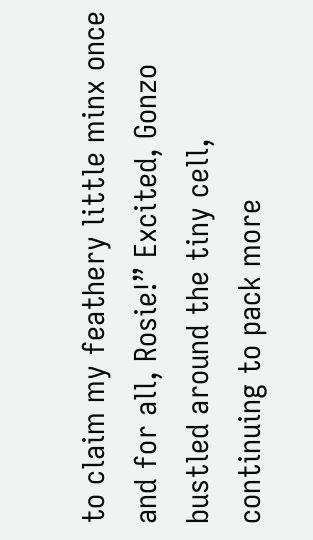to claim my feathery little minx once and for all, Rosie!” Excited, Gonzo bustled around the tiny cell, continuing to pack more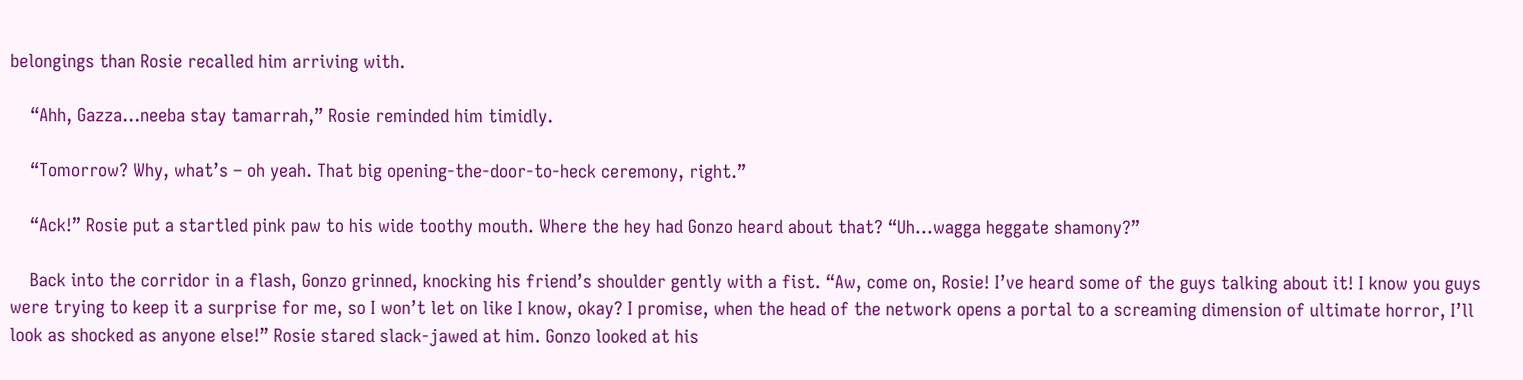belongings than Rosie recalled him arriving with.

    “Ahh, Gazza...neeba stay tamarrah,” Rosie reminded him timidly.

    “Tomorrow? Why, what’s – oh yeah. That big opening-the-door-to-heck ceremony, right.”

    “Ack!” Rosie put a startled pink paw to his wide toothy mouth. Where the hey had Gonzo heard about that? “Uh...wagga heggate shamony?”

    Back into the corridor in a flash, Gonzo grinned, knocking his friend’s shoulder gently with a fist. “Aw, come on, Rosie! I’ve heard some of the guys talking about it! I know you guys were trying to keep it a surprise for me, so I won’t let on like I know, okay? I promise, when the head of the network opens a portal to a screaming dimension of ultimate horror, I’ll look as shocked as anyone else!” Rosie stared slack-jawed at him. Gonzo looked at his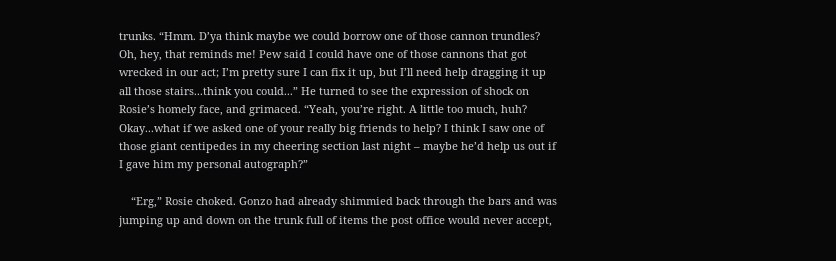trunks. “Hmm. D’ya think maybe we could borrow one of those cannon trundles? Oh, hey, that reminds me! Pew said I could have one of those cannons that got wrecked in our act; I’m pretty sure I can fix it up, but I’ll need help dragging it up all those stairs...think you could...” He turned to see the expression of shock on Rosie’s homely face, and grimaced. “Yeah, you’re right. A little too much, huh? Okay...what if we asked one of your really big friends to help? I think I saw one of those giant centipedes in my cheering section last night – maybe he’d help us out if I gave him my personal autograph?”

    “Erg,” Rosie choked. Gonzo had already shimmied back through the bars and was jumping up and down on the trunk full of items the post office would never accept,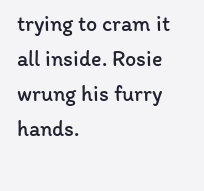trying to cram it all inside. Rosie wrung his furry hands.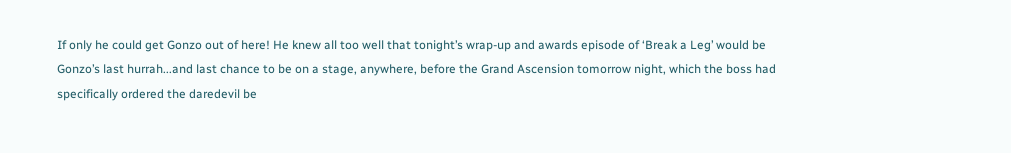If only he could get Gonzo out of here! He knew all too well that tonight’s wrap-up and awards episode of ‘Break a Leg’ would be Gonzo’s last hurrah...and last chance to be on a stage, anywhere, before the Grand Ascension tomorrow night, which the boss had specifically ordered the daredevil be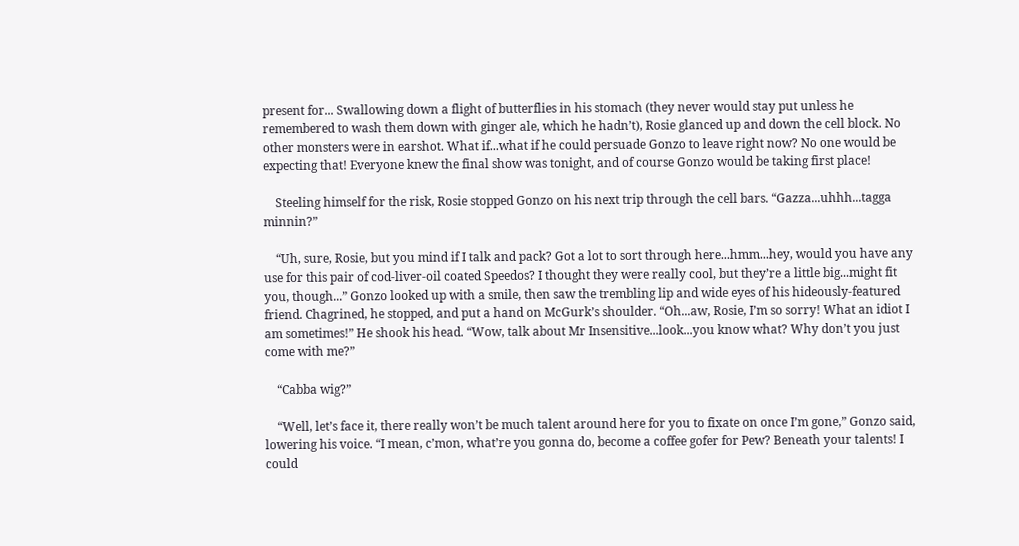present for... Swallowing down a flight of butterflies in his stomach (they never would stay put unless he remembered to wash them down with ginger ale, which he hadn’t), Rosie glanced up and down the cell block. No other monsters were in earshot. What if...what if he could persuade Gonzo to leave right now? No one would be expecting that! Everyone knew the final show was tonight, and of course Gonzo would be taking first place!

    Steeling himself for the risk, Rosie stopped Gonzo on his next trip through the cell bars. “Gazza...uhhh...tagga minnin?”

    “Uh, sure, Rosie, but you mind if I talk and pack? Got a lot to sort through here...hmm...hey, would you have any use for this pair of cod-liver-oil coated Speedos? I thought they were really cool, but they’re a little big...might fit you, though...” Gonzo looked up with a smile, then saw the trembling lip and wide eyes of his hideously-featured friend. Chagrined, he stopped, and put a hand on McGurk’s shoulder. “Oh...aw, Rosie, I’m so sorry! What an idiot I am sometimes!” He shook his head. “Wow, talk about Mr Insensitive...look...you know what? Why don’t you just come with me?”

    “Cabba wig?”

    “Well, let’s face it, there really won’t be much talent around here for you to fixate on once I’m gone,” Gonzo said, lowering his voice. “I mean, c’mon, what’re you gonna do, become a coffee gofer for Pew? Beneath your talents! I could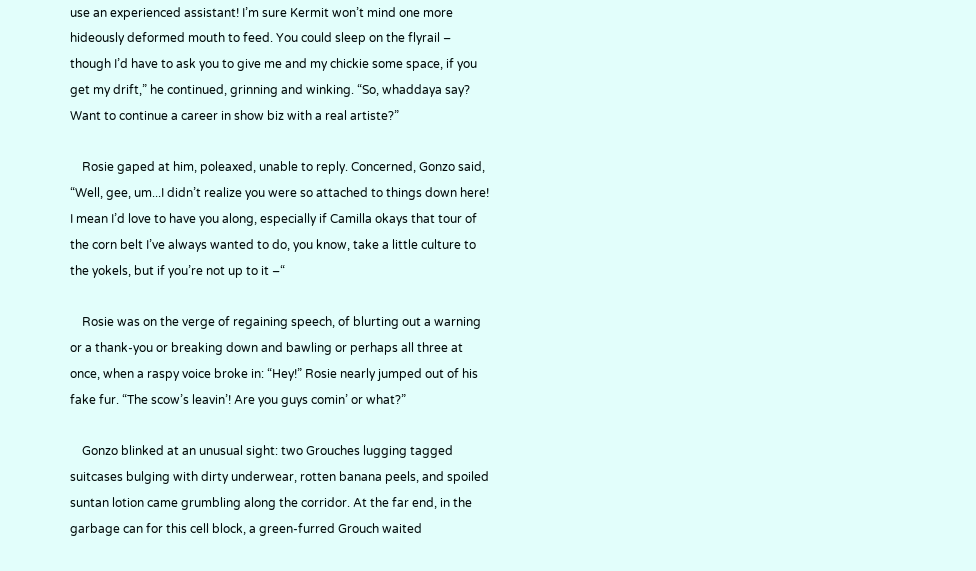use an experienced assistant! I’m sure Kermit won’t mind one more hideously deformed mouth to feed. You could sleep on the flyrail – though I’d have to ask you to give me and my chickie some space, if you get my drift,” he continued, grinning and winking. “So, whaddaya say? Want to continue a career in show biz with a real artiste?”

    Rosie gaped at him, poleaxed, unable to reply. Concerned, Gonzo said, “Well, gee, um...I didn’t realize you were so attached to things down here! I mean I’d love to have you along, especially if Camilla okays that tour of the corn belt I’ve always wanted to do, you know, take a little culture to the yokels, but if you’re not up to it –“

    Rosie was on the verge of regaining speech, of blurting out a warning or a thank-you or breaking down and bawling or perhaps all three at once, when a raspy voice broke in: “Hey!” Rosie nearly jumped out of his fake fur. “The scow’s leavin’! Are you guys comin’ or what?”

    Gonzo blinked at an unusual sight: two Grouches lugging tagged suitcases bulging with dirty underwear, rotten banana peels, and spoiled suntan lotion came grumbling along the corridor. At the far end, in the garbage can for this cell block, a green-furred Grouch waited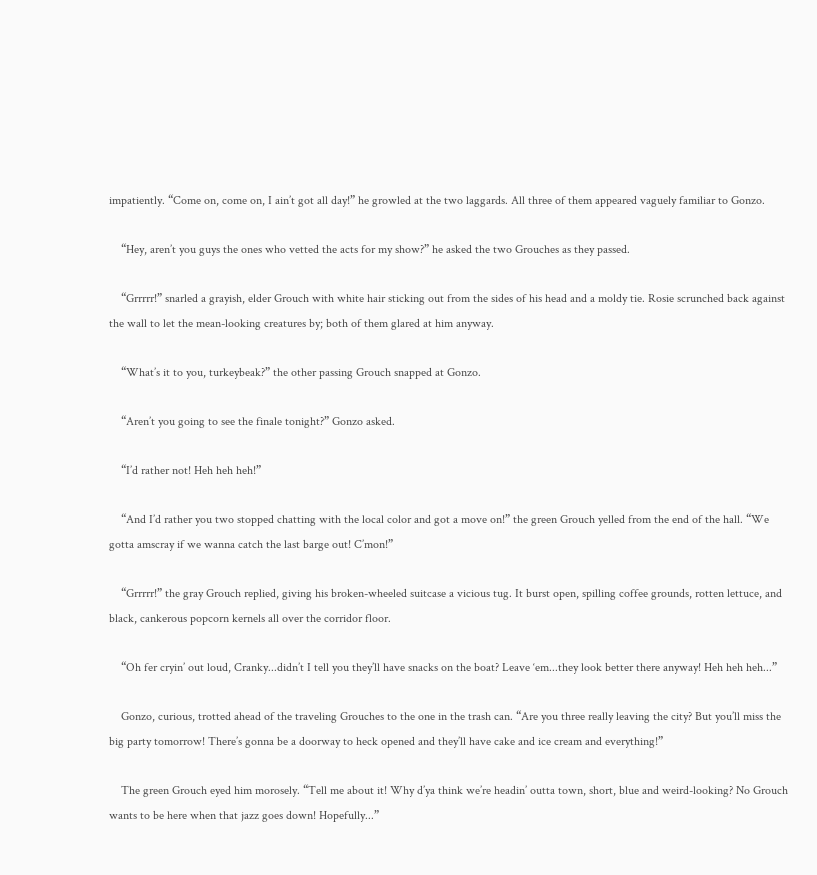impatiently. “Come on, come on, I ain’t got all day!” he growled at the two laggards. All three of them appeared vaguely familiar to Gonzo.

    “Hey, aren’t you guys the ones who vetted the acts for my show?” he asked the two Grouches as they passed.

    “Grrrrr!” snarled a grayish, elder Grouch with white hair sticking out from the sides of his head and a moldy tie. Rosie scrunched back against the wall to let the mean-looking creatures by; both of them glared at him anyway.

    “What’s it to you, turkeybeak?” the other passing Grouch snapped at Gonzo.

    “Aren’t you going to see the finale tonight?” Gonzo asked.

    “I’d rather not! Heh heh heh!”

    “And I’d rather you two stopped chatting with the local color and got a move on!” the green Grouch yelled from the end of the hall. “We gotta amscray if we wanna catch the last barge out! C’mon!”

    “Grrrrr!” the gray Grouch replied, giving his broken-wheeled suitcase a vicious tug. It burst open, spilling coffee grounds, rotten lettuce, and black, cankerous popcorn kernels all over the corridor floor.

    “Oh fer cryin’ out loud, Cranky...didn’t I tell you they’ll have snacks on the boat? Leave ‘em...they look better there anyway! Heh heh heh...”

    Gonzo, curious, trotted ahead of the traveling Grouches to the one in the trash can. “Are you three really leaving the city? But you’ll miss the big party tomorrow! There’s gonna be a doorway to heck opened and they’ll have cake and ice cream and everything!”

    The green Grouch eyed him morosely. “Tell me about it! Why d’ya think we’re headin’ outta town, short, blue and weird-looking? No Grouch wants to be here when that jazz goes down! Hopefully...”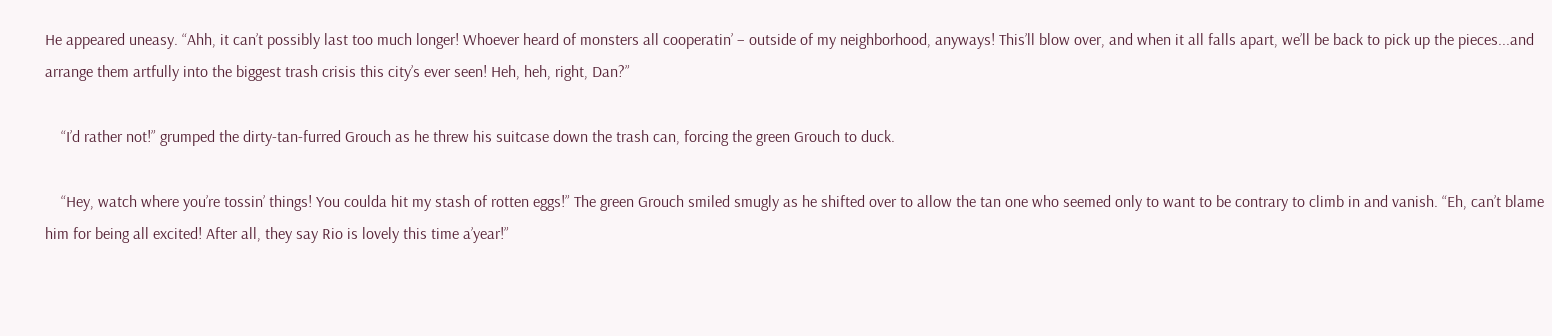He appeared uneasy. “Ahh, it can’t possibly last too much longer! Whoever heard of monsters all cooperatin’ – outside of my neighborhood, anyways! This’ll blow over, and when it all falls apart, we’ll be back to pick up the pieces...and arrange them artfully into the biggest trash crisis this city’s ever seen! Heh, heh, right, Dan?”

    “I’d rather not!” grumped the dirty-tan-furred Grouch as he threw his suitcase down the trash can, forcing the green Grouch to duck.

    “Hey, watch where you’re tossin’ things! You coulda hit my stash of rotten eggs!” The green Grouch smiled smugly as he shifted over to allow the tan one who seemed only to want to be contrary to climb in and vanish. “Eh, can’t blame him for being all excited! After all, they say Rio is lovely this time a’year!”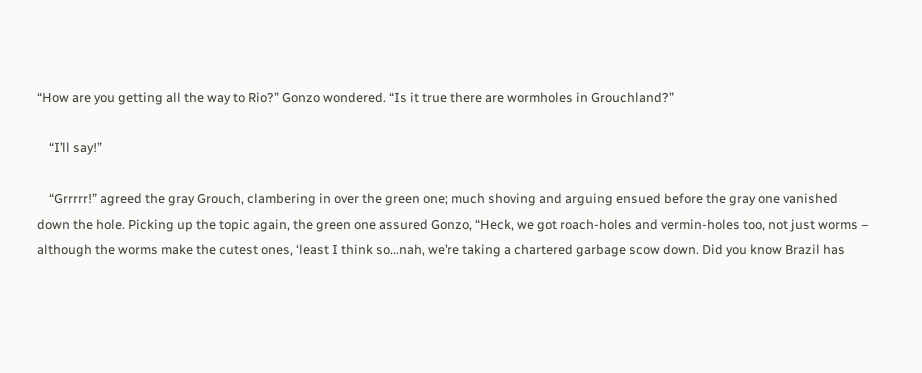“How are you getting all the way to Rio?” Gonzo wondered. “Is it true there are wormholes in Grouchland?”

    “I’ll say!”

    “Grrrrr!” agreed the gray Grouch, clambering in over the green one; much shoving and arguing ensued before the gray one vanished down the hole. Picking up the topic again, the green one assured Gonzo, “Heck, we got roach-holes and vermin-holes too, not just worms – although the worms make the cutest ones, ‘least I think so...nah, we’re taking a chartered garbage scow down. Did you know Brazil has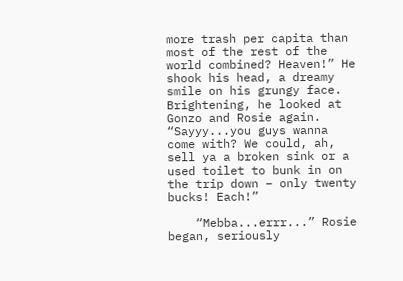more trash per capita than most of the rest of the world combined? Heaven!” He shook his head, a dreamy smile on his grungy face. Brightening, he looked at Gonzo and Rosie again. “Sayyy...you guys wanna come with? We could, ah, sell ya a broken sink or a used toilet to bunk in on the trip down – only twenty bucks! Each!”

    “Mebba...errr...” Rosie began, seriously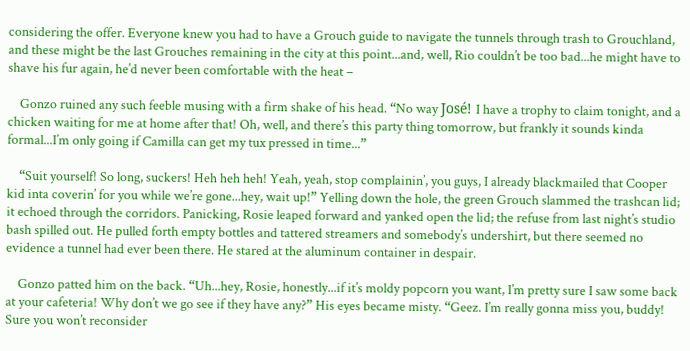considering the offer. Everyone knew you had to have a Grouch guide to navigate the tunnels through trash to Grouchland, and these might be the last Grouches remaining in the city at this point...and, well, Rio couldn’t be too bad...he might have to shave his fur again, he’d never been comfortable with the heat –

    Gonzo ruined any such feeble musing with a firm shake of his head. “No way José! I have a trophy to claim tonight, and a chicken waiting for me at home after that! Oh, well, and there’s this party thing tomorrow, but frankly it sounds kinda formal...I’m only going if Camilla can get my tux pressed in time...”

    “Suit yourself! So long, suckers! Heh heh heh! Yeah, yeah, stop complainin’, you guys, I already blackmailed that Cooper kid inta coverin’ for you while we’re gone...hey, wait up!” Yelling down the hole, the green Grouch slammed the trashcan lid; it echoed through the corridors. Panicking, Rosie leaped forward and yanked open the lid; the refuse from last night’s studio bash spilled out. He pulled forth empty bottles and tattered streamers and somebody’s undershirt, but there seemed no evidence a tunnel had ever been there. He stared at the aluminum container in despair.

    Gonzo patted him on the back. “Uh...hey, Rosie, honestly...if it’s moldy popcorn you want, I’m pretty sure I saw some back at your cafeteria! Why don’t we go see if they have any?” His eyes became misty. “Geez. I’m really gonna miss you, buddy! Sure you won’t reconsider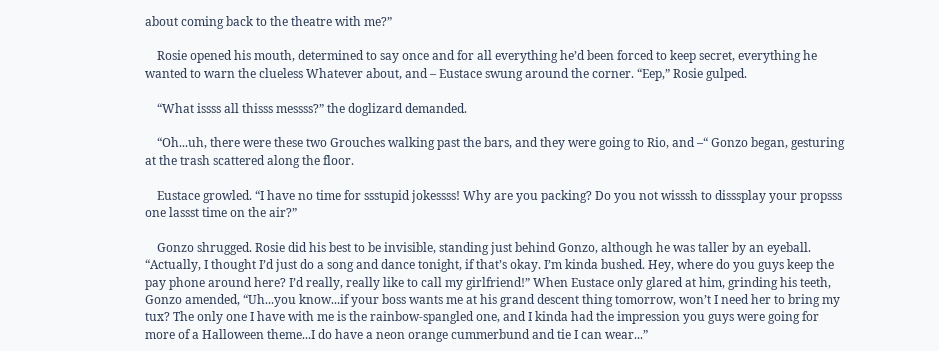about coming back to the theatre with me?”

    Rosie opened his mouth, determined to say once and for all everything he’d been forced to keep secret, everything he wanted to warn the clueless Whatever about, and – Eustace swung around the corner. “Eep,” Rosie gulped.

    “What issss all thisss messss?” the doglizard demanded.

    “Oh...uh, there were these two Grouches walking past the bars, and they were going to Rio, and –“ Gonzo began, gesturing at the trash scattered along the floor.

    Eustace growled. “I have no time for ssstupid jokessss! Why are you packing? Do you not wisssh to disssplay your propsss one lassst time on the air?”

    Gonzo shrugged. Rosie did his best to be invisible, standing just behind Gonzo, although he was taller by an eyeball. “Actually, I thought I’d just do a song and dance tonight, if that’s okay. I’m kinda bushed. Hey, where do you guys keep the pay phone around here? I’d really, really like to call my girlfriend!” When Eustace only glared at him, grinding his teeth, Gonzo amended, “Uh...you know...if your boss wants me at his grand descent thing tomorrow, won’t I need her to bring my tux? The only one I have with me is the rainbow-spangled one, and I kinda had the impression you guys were going for more of a Halloween theme...I do have a neon orange cummerbund and tie I can wear...”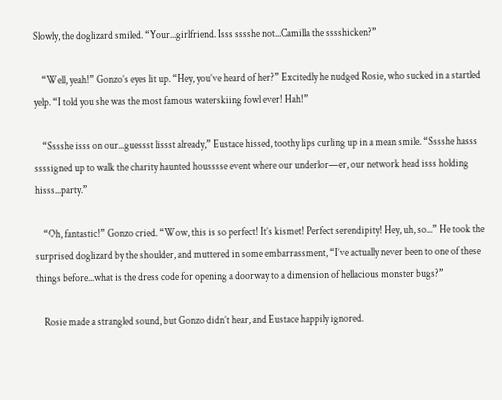Slowly, the doglizard smiled. “Your...girlfriend. Isss sssshe not...Camilla the sssshicken?”

    “Well, yeah!” Gonzo’s eyes lit up. “Hey, you’ve heard of her?” Excitedly he nudged Rosie, who sucked in a startled yelp. “I told you she was the most famous waterskiing fowl ever! Hah!”

    “Sssshe isss on our...guessst lissst already,” Eustace hissed, toothy lips curling up in a mean smile. “Sssshe hasss ssssigned up to walk the charity haunted housssse event where our underlor—er, our network head isss holding hisss...party.”

    “Oh, fantastic!” Gonzo cried. “Wow, this is so perfect! It’s kismet! Perfect serendipity! Hey, uh, so...” He took the surprised doglizard by the shoulder, and muttered in some embarrassment, “I’ve actually never been to one of these things before...what is the dress code for opening a doorway to a dimension of hellacious monster bugs?”

    Rosie made a strangled sound, but Gonzo didn’t hear, and Eustace happily ignored.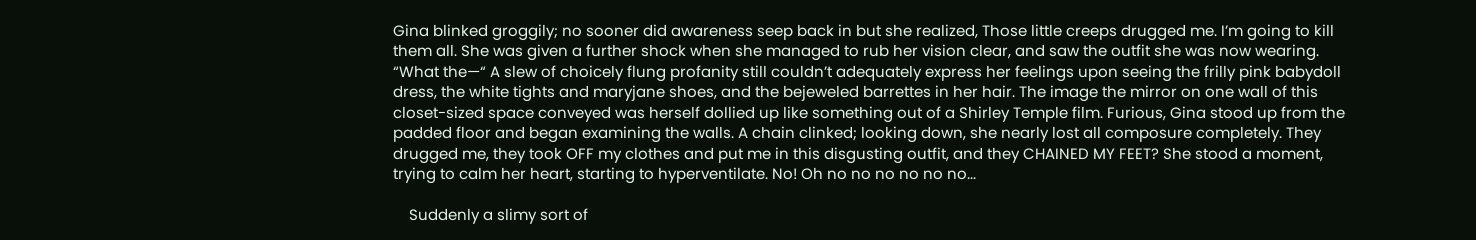Gina blinked groggily; no sooner did awareness seep back in but she realized, Those little creeps drugged me. I’m going to kill them all. She was given a further shock when she managed to rub her vision clear, and saw the outfit she was now wearing. “What the—“ A slew of choicely flung profanity still couldn’t adequately express her feelings upon seeing the frilly pink babydoll dress, the white tights and maryjane shoes, and the bejeweled barrettes in her hair. The image the mirror on one wall of this closet-sized space conveyed was herself dollied up like something out of a Shirley Temple film. Furious, Gina stood up from the padded floor and began examining the walls. A chain clinked; looking down, she nearly lost all composure completely. They drugged me, they took OFF my clothes and put me in this disgusting outfit, and they CHAINED MY FEET? She stood a moment, trying to calm her heart, starting to hyperventilate. No! Oh no no no no no no...

    Suddenly a slimy sort of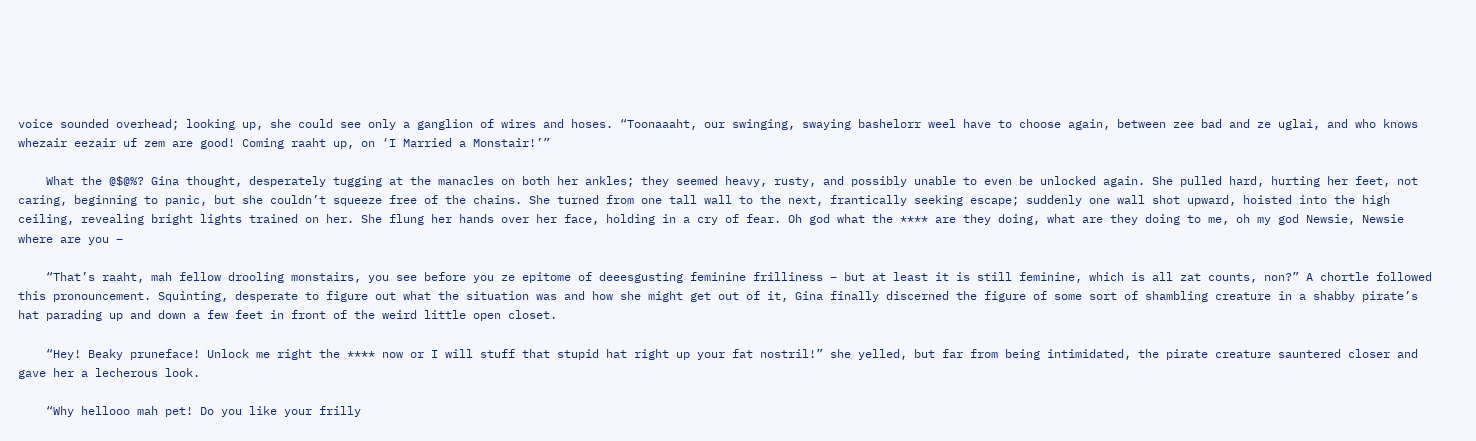voice sounded overhead; looking up, she could see only a ganglion of wires and hoses. “Toonaaaht, our swinging, swaying bashelorr weel have to choose again, between zee bad and ze uglai, and who knows whezair eezair uf zem are good! Coming raaht up, on ‘I Married a Monstair!’”

    What the @$@%? Gina thought, desperately tugging at the manacles on both her ankles; they seemed heavy, rusty, and possibly unable to even be unlocked again. She pulled hard, hurting her feet, not caring, beginning to panic, but she couldn’t squeeze free of the chains. She turned from one tall wall to the next, frantically seeking escape; suddenly one wall shot upward, hoisted into the high ceiling, revealing bright lights trained on her. She flung her hands over her face, holding in a cry of fear. Oh god what the **** are they doing, what are they doing to me, oh my god Newsie, Newsie where are you –

    “That’s raaht, mah fellow drooling monstairs, you see before you ze epitome of deeesgusting feminine frilliness – but at least it is still feminine, which is all zat counts, non?” A chortle followed this pronouncement. Squinting, desperate to figure out what the situation was and how she might get out of it, Gina finally discerned the figure of some sort of shambling creature in a shabby pirate’s hat parading up and down a few feet in front of the weird little open closet.

    “Hey! Beaky pruneface! Unlock me right the **** now or I will stuff that stupid hat right up your fat nostril!” she yelled, but far from being intimidated, the pirate creature sauntered closer and gave her a lecherous look.

    “Why hellooo mah pet! Do you like your frilly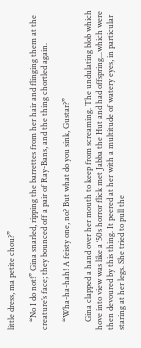little dress, ma petite chou?”

    “No I do not!” Gina snarled, ripping the barrettes from her hair and flinging them at the creature’s face; they bounced off a pair of Ray-Bans, and the thing chortled again.

    “Wha-ha-hah! A feisty one, no? But what do you sink, Gustar?”

    Gina clapped a hand over her mouth to keep from screaming. The undulating blob which hove into view was like a ‘50s horror flick met Jabba the Hut and had offspring...which were then devoured by this thing. It peered at her with a multitude of watery eyes, in particular staring at her legs. She tried to pull the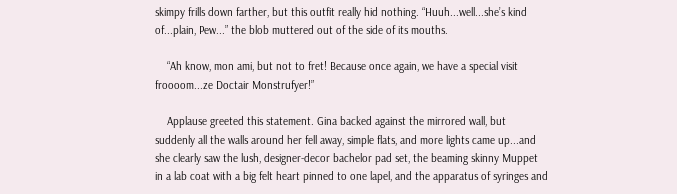skimpy frills down farther, but this outfit really hid nothing. “Huuh...well...she’s kind of...plain, Pew...” the blob muttered out of the side of its mouths.

    “Ah know, mon ami, but not to fret! Because once again, we have a special visit froooom...ze Doctair Monstrufyer!”

    Applause greeted this statement. Gina backed against the mirrored wall, but suddenly all the walls around her fell away, simple flats, and more lights came up...and she clearly saw the lush, designer-decor bachelor pad set, the beaming skinny Muppet in a lab coat with a big felt heart pinned to one lapel, and the apparatus of syringes and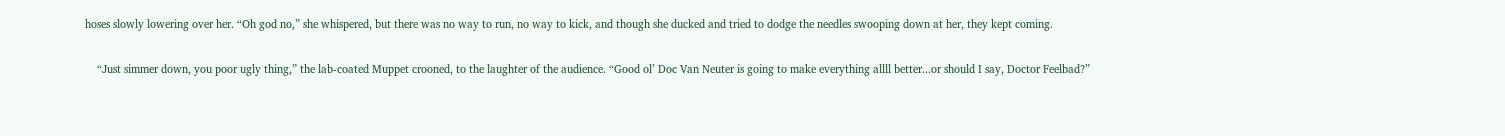hoses slowly lowering over her. “Oh god no,” she whispered, but there was no way to run, no way to kick, and though she ducked and tried to dodge the needles swooping down at her, they kept coming.

    “Just simmer down, you poor ugly thing,” the lab-coated Muppet crooned, to the laughter of the audience. “Good ol’ Doc Van Neuter is going to make everything allll better...or should I say, Doctor Feelbad?”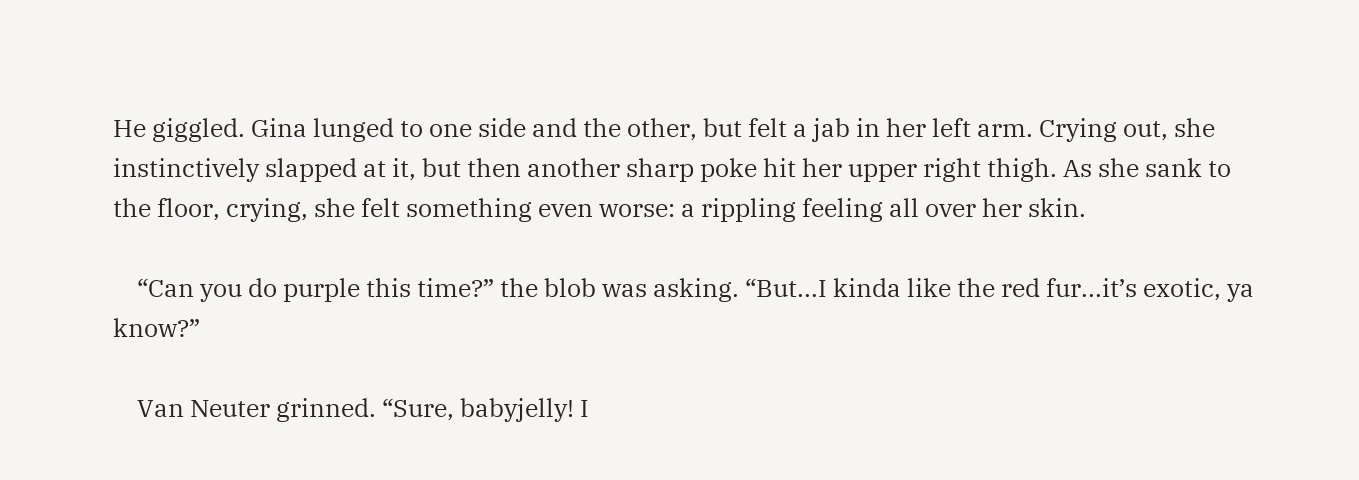He giggled. Gina lunged to one side and the other, but felt a jab in her left arm. Crying out, she instinctively slapped at it, but then another sharp poke hit her upper right thigh. As she sank to the floor, crying, she felt something even worse: a rippling feeling all over her skin.

    “Can you do purple this time?” the blob was asking. “But...I kinda like the red fur...it’s exotic, ya know?”

    Van Neuter grinned. “Sure, babyjelly! I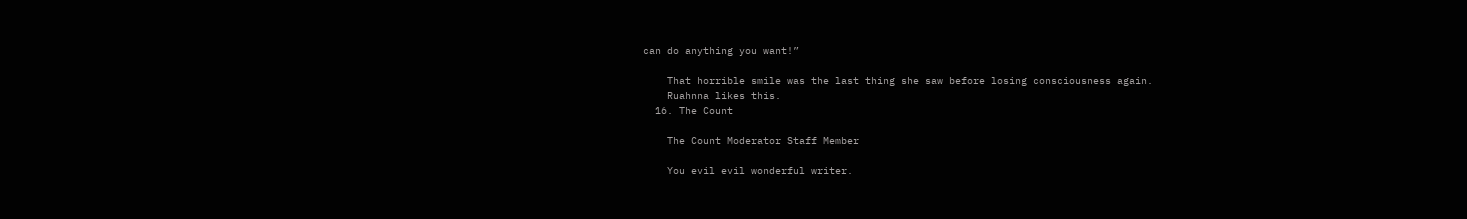can do anything you want!”

    That horrible smile was the last thing she saw before losing consciousness again.
    Ruahnna likes this.
  16. The Count

    The Count Moderator Staff Member

    You evil evil wonderful writer.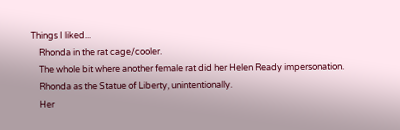Things I liked...
    Rhonda in the rat cage/cooler.
    The whole bit where another female rat did her Helen Ready impersonation.
    Rhonda as the Statue of Liberty, unintentionally.
    Her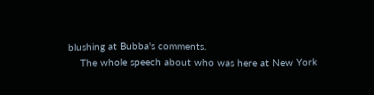blushing at Bubba's comments.
    The whole speech about who was here at New York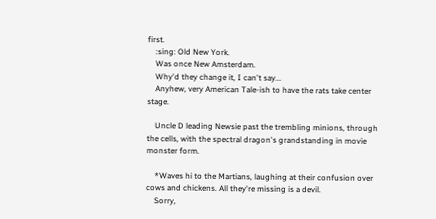first.
    :sing: Old New York.
    Was once New Amsterdam.
    Why'd they change it, I can't say...
    Anyhew, very American Tale-ish to have the rats take center stage.

    Uncle D leading Newsie past the trembling minions, through the cells, with the spectral dragon's grandstanding in movie monster form.

    *Waves hi to the Martians, laughing at their confusion over cows and chickens. All they're missing is a devil.
    Sorry,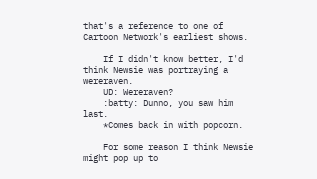that's a reference to one of Cartoon Network's earliest shows.

    If I didn't know better, I'd think Newsie was portraying a wereraven.
    UD: Wereraven?
    :batty: Dunno, you saw him last.
    *Comes back in with popcorn.

    For some reason I think Newsie might pop up to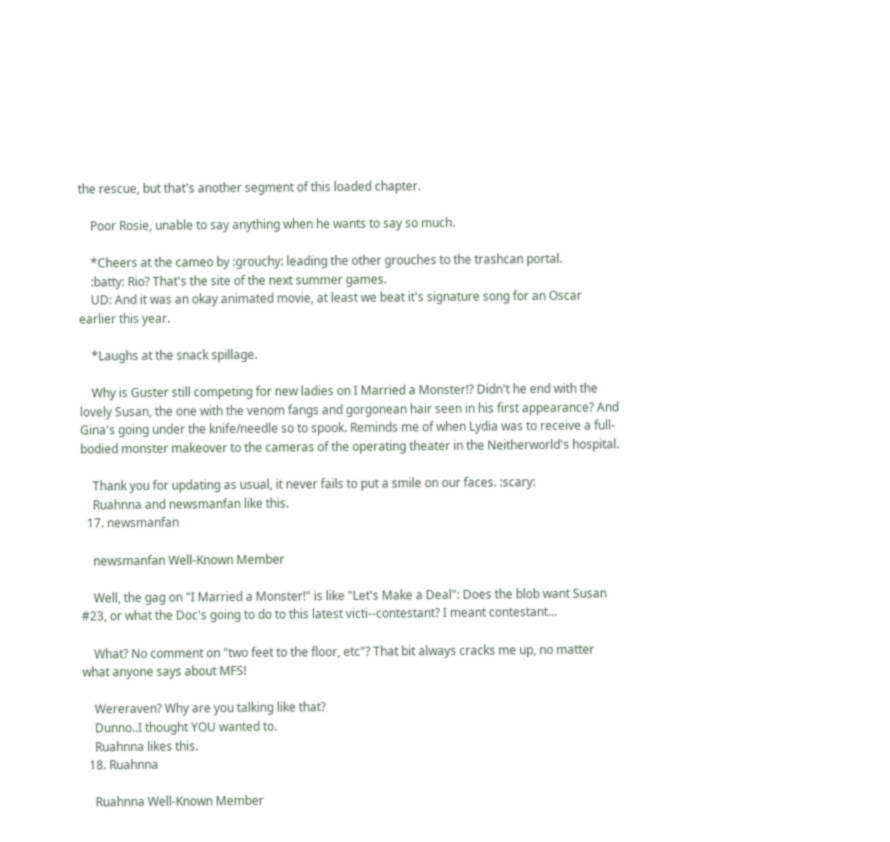the rescue, but that's another segment of this loaded chapter.

    Poor Rosie, unable to say anything when he wants to say so much.

    *Cheers at the cameo by :grouchy: leading the other grouches to the trashcan portal.
    :batty: Rio? That's the site of the next summer games.
    UD: And it was an okay animated movie, at least we beat it's signature song for an Oscar earlier this year.

    *Laughs at the snack spillage.

    Why is Guster still competing for new ladies on I Married a Monster!? Didn't he end with the lovely Susan, the one with the venom fangs and gorgonean hair seen in his first appearance? And Gina's going under the knife/needle so to spook. Reminds me of when Lydia was to receive a full-bodied monster makeover to the cameras of the operating theater in the Neitherworld's hospital.

    Thank you for updating as usual, it never fails to put a smile on our faces. :scary:
    Ruahnna and newsmanfan like this.
  17. newsmanfan

    newsmanfan Well-Known Member

    Well, the gag on "I Married a Monster!" is like "Let's Make a Deal": Does the blob want Susan #23, or what the Doc's going to do to this latest victi--contestant? I meant contestant...

    What? No comment on "two feet to the floor, etc"? That bit always cracks me up, no matter what anyone says about MFS!

    Wereraven? Why are you talking like that?
    Dunno..I thought YOU wanted to.
    Ruahnna likes this.
  18. Ruahnna

    Ruahnna Well-Known Member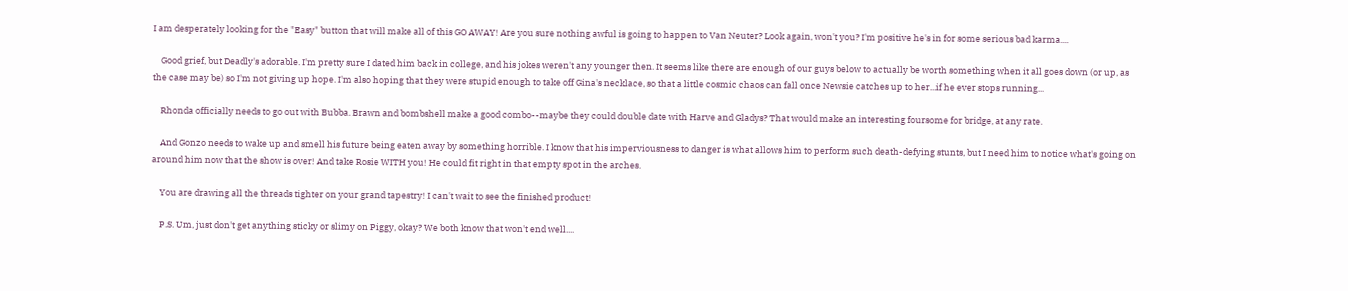I am desperately looking for the "Easy" button that will make all of this GO AWAY! Are you sure nothing awful is going to happen to Van Neuter? Look again, won't you? I'm positive he's in for some serious bad karma....

    Good grief, but Deadly's adorable. I'm pretty sure I dated him back in college, and his jokes weren't any younger then. It seems like there are enough of our guys below to actually be worth something when it all goes down (or up, as the case may be) so I'm not giving up hope. I'm also hoping that they were stupid enough to take off Gina's necklace, so that a little cosmic chaos can fall once Newsie catches up to her...if he ever stops running...

    Rhonda officially needs to go out with Bubba. Brawn and bombshell make a good combo--maybe they could double date with Harve and Gladys? That would make an interesting foursome for bridge, at any rate.

    And Gonzo needs to wake up and smell his future being eaten away by something horrible. I know that his imperviousness to danger is what allows him to perform such death-defying stunts, but I need him to notice what's going on around him now that the show is over! And take Rosie WITH you! He could fit right in that empty spot in the arches.

    You are drawing all the threads tighter on your grand tapestry! I can't wait to see the finished product!

    P.S. Um, just don't get anything sticky or slimy on Piggy, okay? We both know that won't end well....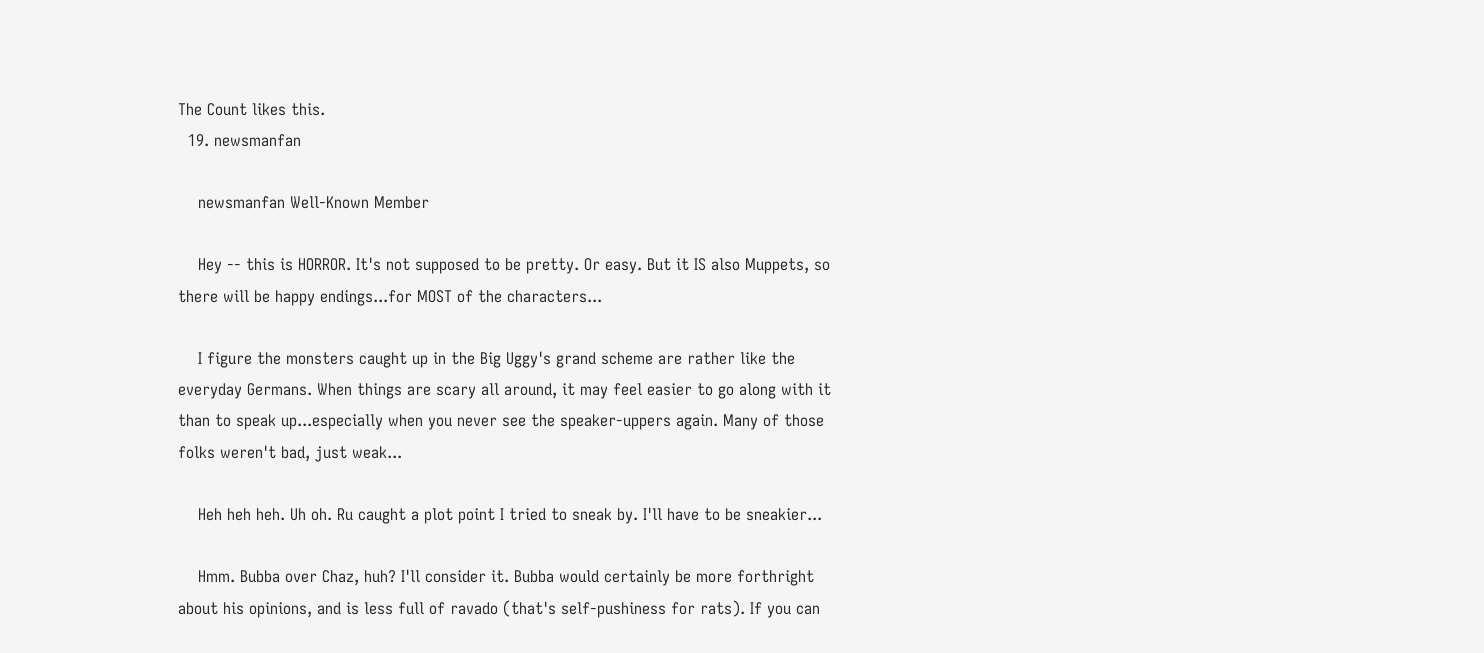The Count likes this.
  19. newsmanfan

    newsmanfan Well-Known Member

    Hey -- this is HORROR. It's not supposed to be pretty. Or easy. But it IS also Muppets, so there will be happy endings...for MOST of the characters...

    I figure the monsters caught up in the Big Uggy's grand scheme are rather like the everyday Germans. When things are scary all around, it may feel easier to go along with it than to speak up...especially when you never see the speaker-uppers again. Many of those folks weren't bad, just weak...

    Heh heh heh. Uh oh. Ru caught a plot point I tried to sneak by. I'll have to be sneakier...

    Hmm. Bubba over Chaz, huh? I'll consider it. Bubba would certainly be more forthright about his opinions, and is less full of ravado (that's self-pushiness for rats). If you can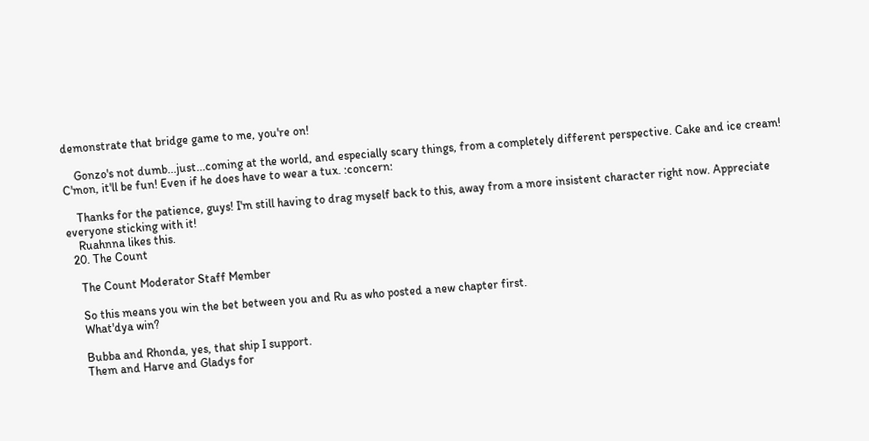demonstrate that bridge game to me, you're on!

    Gonzo's not dumb...just...coming at the world, and especially scary things, from a completely different perspective. Cake and ice cream! C'mon, it'll be fun! Even if he does have to wear a tux. :concern:

    Thanks for the patience, guys! I'm still having to drag myself back to this, away from a more insistent character right now. Appreciate everyone sticking with it!
    Ruahnna likes this.
  20. The Count

    The Count Moderator Staff Member

    So this means you win the bet between you and Ru as who posted a new chapter first.
    What'dya win?

    Bubba and Rhonda, yes, that ship I support.
    Them and Harve and Gladys for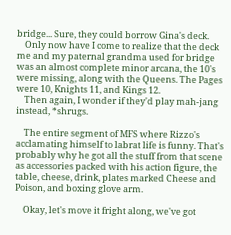bridge... Sure, they could borrow Gina's deck.
    Only now have I come to realize that the deck me and my paternal grandma used for bridge was an almost complete minor arcana, the 10's were missing, along with the Queens. The Pages were 10, Knights 11, and Kings 12.
    Then again, I wonder if they'd play mah-jang instead, *shrugs.

    The entire segment of MFS where Rizzo's acclamating himself to labrat life is funny. That's probably why he got all the stuff from that scene as accessories packed with his action figure, the table, cheese, drink, plates marked Cheese and Poison, and boxing glove arm.

    Okay, let's move it fright along, we've got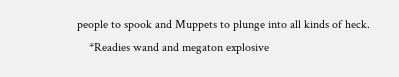people to spook and Muppets to plunge into all kinds of heck.
    *Readies wand and megaton explosive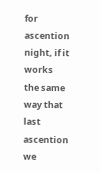for ascention night, if it works the same way that last ascention we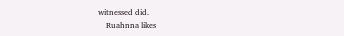witnessed did.
    Ruahnna likes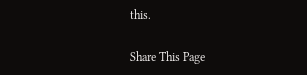this.

Share This Page